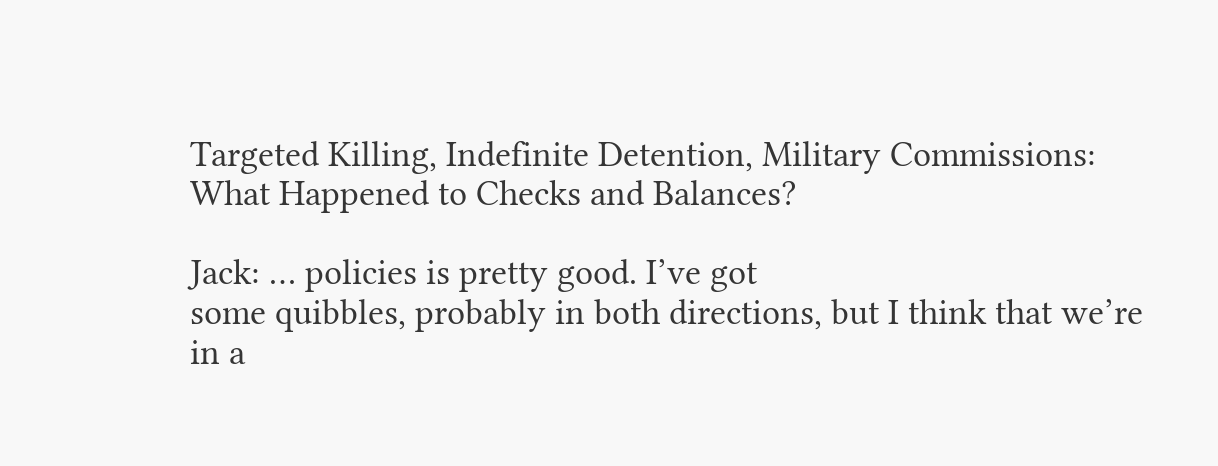Targeted Killing, Indefinite Detention, Military Commissions: What Happened to Checks and Balances?

Jack: … policies is pretty good. I’ve got
some quibbles, probably in both directions, but I think that we’re in a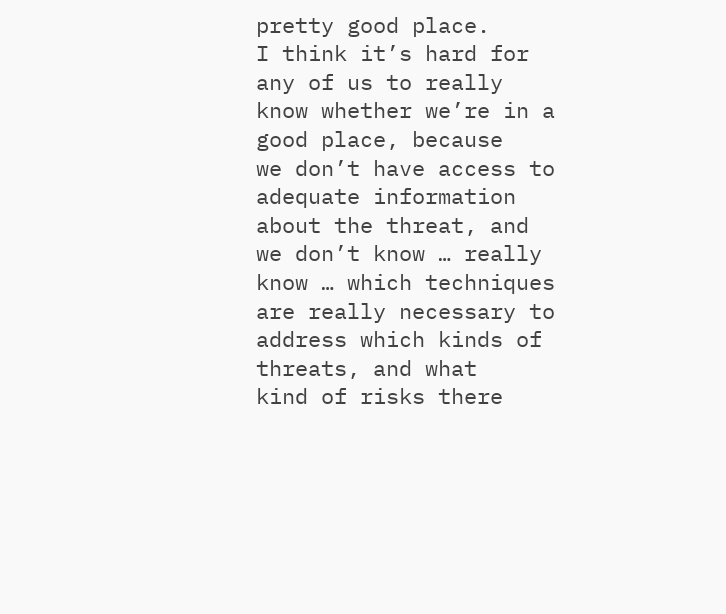pretty good place.
I think it’s hard for any of us to really know whether we’re in a good place, because
we don’t have access to adequate information about the threat, and we don’t know … really
know … which techniques are really necessary to address which kinds of threats, and what
kind of risks there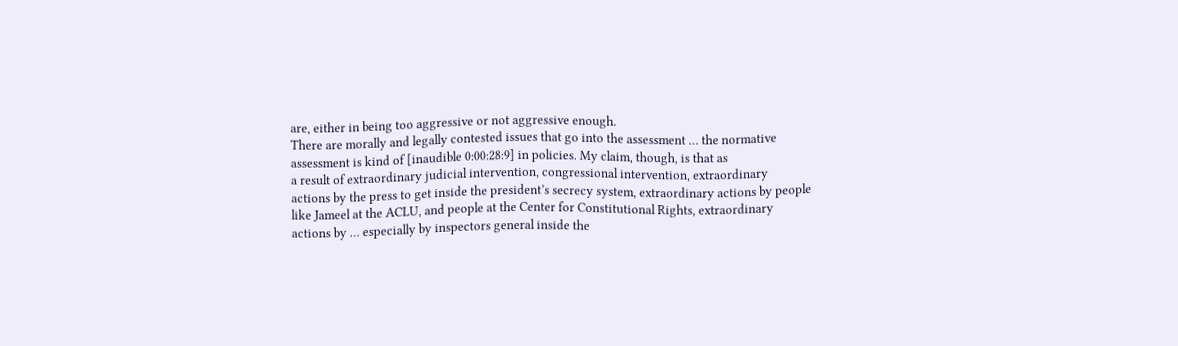are, either in being too aggressive or not aggressive enough.
There are morally and legally contested issues that go into the assessment … the normative
assessment is kind of [inaudible 0:00:28:9] in policies. My claim, though, is that as
a result of extraordinary judicial intervention, congressional intervention, extraordinary
actions by the press to get inside the president’s secrecy system, extraordinary actions by people
like Jameel at the ACLU, and people at the Center for Constitutional Rights, extraordinary
actions by … especially by inspectors general inside the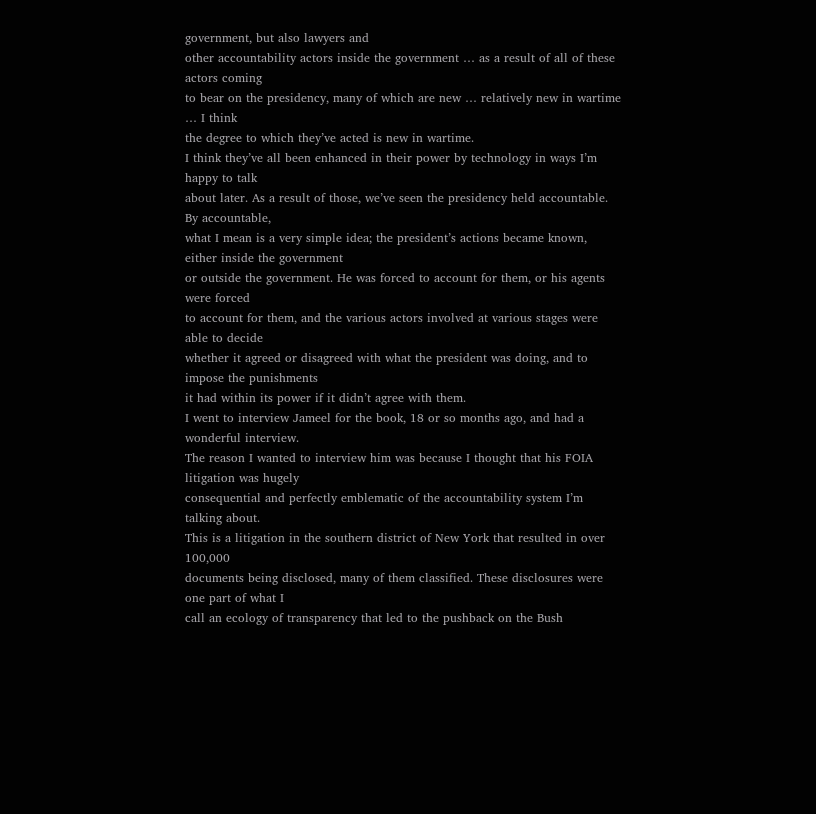government, but also lawyers and
other accountability actors inside the government … as a result of all of these actors coming
to bear on the presidency, many of which are new … relatively new in wartime … I think
the degree to which they’ve acted is new in wartime.
I think they’ve all been enhanced in their power by technology in ways I’m happy to talk
about later. As a result of those, we’ve seen the presidency held accountable. By accountable,
what I mean is a very simple idea; the president’s actions became known, either inside the government
or outside the government. He was forced to account for them, or his agents were forced
to account for them, and the various actors involved at various stages were able to decide
whether it agreed or disagreed with what the president was doing, and to impose the punishments
it had within its power if it didn’t agree with them.
I went to interview Jameel for the book, 18 or so months ago, and had a wonderful interview.
The reason I wanted to interview him was because I thought that his FOIA litigation was hugely
consequential and perfectly emblematic of the accountability system I’m talking about.
This is a litigation in the southern district of New York that resulted in over 100,000
documents being disclosed, many of them classified. These disclosures were one part of what I
call an ecology of transparency that led to the pushback on the Bush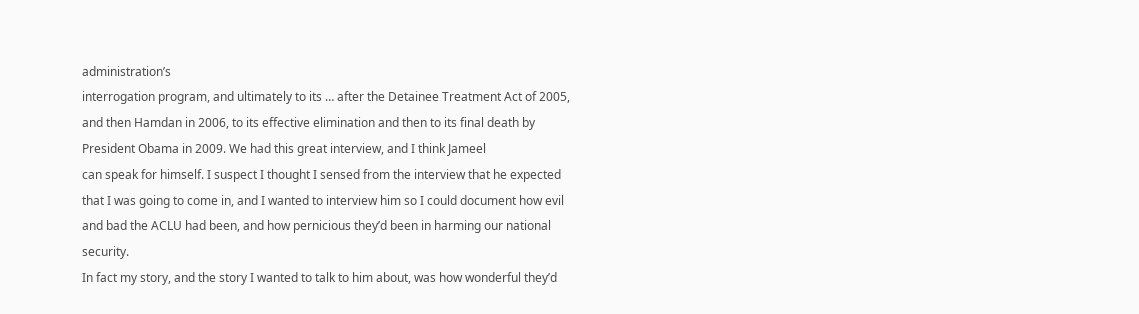administration’s
interrogation program, and ultimately to its … after the Detainee Treatment Act of 2005,
and then Hamdan in 2006, to its effective elimination and then to its final death by
President Obama in 2009. We had this great interview, and I think Jameel
can speak for himself. I suspect I thought I sensed from the interview that he expected
that I was going to come in, and I wanted to interview him so I could document how evil
and bad the ACLU had been, and how pernicious they’d been in harming our national security.
In fact my story, and the story I wanted to talk to him about, was how wonderful they’d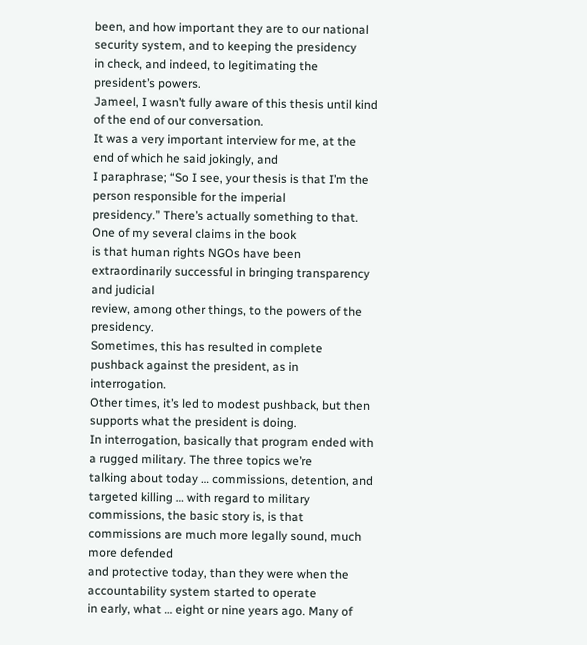been, and how important they are to our national security system, and to keeping the presidency
in check, and indeed, to legitimating the president’s powers.
Jameel, I wasn’t fully aware of this thesis until kind of the end of our conversation.
It was a very important interview for me, at the end of which he said jokingly, and
I paraphrase; “So I see, your thesis is that I’m the person responsible for the imperial
presidency.” There’s actually something to that. One of my several claims in the book
is that human rights NGOs have been extraordinarily successful in bringing transparency and judicial
review, among other things, to the powers of the presidency.
Sometimes, this has resulted in complete pushback against the president, as in interrogation.
Other times, it’s led to modest pushback, but then supports what the president is doing.
In interrogation, basically that program ended with a rugged military. The three topics we’re
talking about today … commissions, detention, and targeted killing … with regard to military
commissions, the basic story is, is that commissions are much more legally sound, much more defended
and protective today, than they were when the accountability system started to operate
in early, what … eight or nine years ago. Many of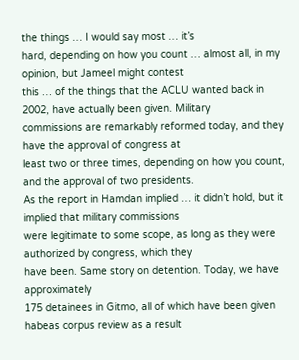the things … I would say most … it’s
hard, depending on how you count … almost all, in my opinion, but Jameel might contest
this … of the things that the ACLU wanted back in 2002, have actually been given. Military
commissions are remarkably reformed today, and they have the approval of congress at
least two or three times, depending on how you count, and the approval of two presidents.
As the report in Hamdan implied … it didn’t hold, but it implied that military commissions
were legitimate to some scope, as long as they were authorized by congress, which they
have been. Same story on detention. Today, we have approximately
175 detainees in Gitmo, all of which have been given habeas corpus review as a result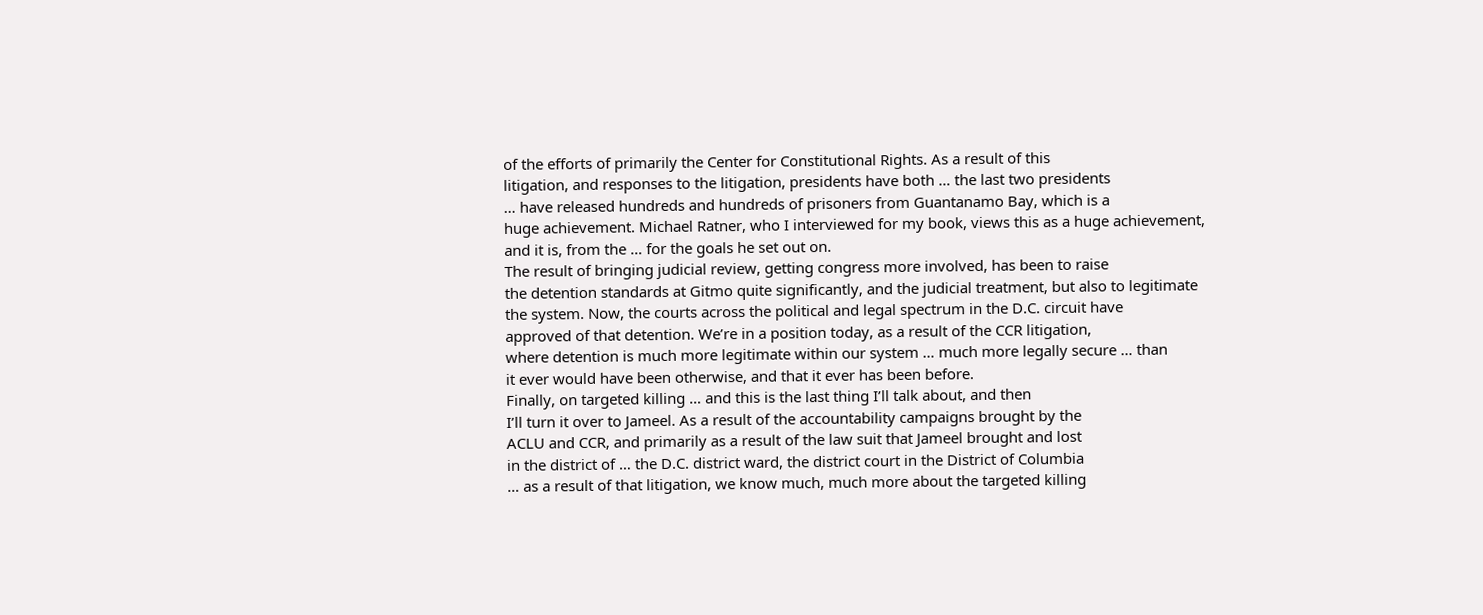of the efforts of primarily the Center for Constitutional Rights. As a result of this
litigation, and responses to the litigation, presidents have both … the last two presidents
… have released hundreds and hundreds of prisoners from Guantanamo Bay, which is a
huge achievement. Michael Ratner, who I interviewed for my book, views this as a huge achievement,
and it is, from the … for the goals he set out on.
The result of bringing judicial review, getting congress more involved, has been to raise
the detention standards at Gitmo quite significantly, and the judicial treatment, but also to legitimate
the system. Now, the courts across the political and legal spectrum in the D.C. circuit have
approved of that detention. We’re in a position today, as a result of the CCR litigation,
where detention is much more legitimate within our system … much more legally secure … than
it ever would have been otherwise, and that it ever has been before.
Finally, on targeted killing … and this is the last thing I’ll talk about, and then
I’ll turn it over to Jameel. As a result of the accountability campaigns brought by the
ACLU and CCR, and primarily as a result of the law suit that Jameel brought and lost
in the district of … the D.C. district ward, the district court in the District of Columbia
… as a result of that litigation, we know much, much more about the targeted killing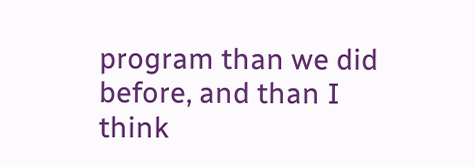program than we did before, and than I think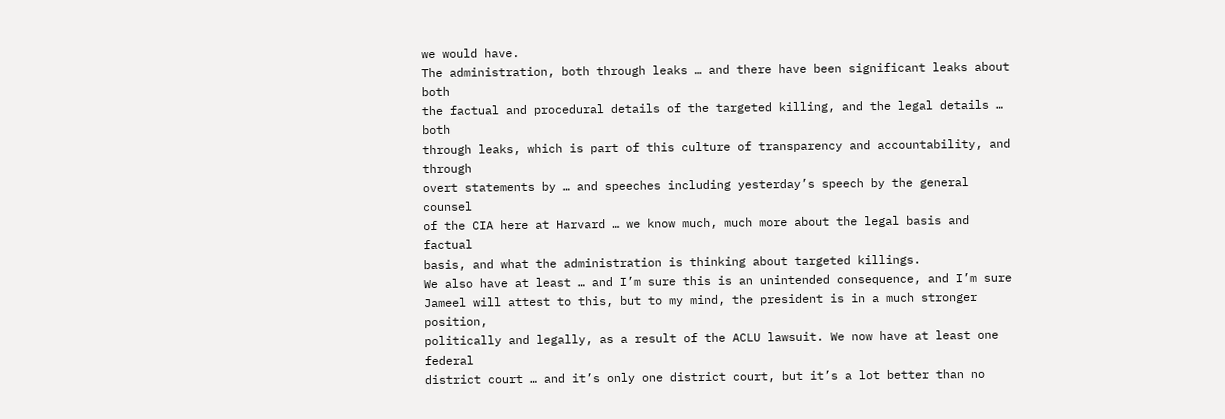we would have.
The administration, both through leaks … and there have been significant leaks about both
the factual and procedural details of the targeted killing, and the legal details … both
through leaks, which is part of this culture of transparency and accountability, and through
overt statements by … and speeches including yesterday’s speech by the general counsel
of the CIA here at Harvard … we know much, much more about the legal basis and factual
basis, and what the administration is thinking about targeted killings.
We also have at least … and I’m sure this is an unintended consequence, and I’m sure
Jameel will attest to this, but to my mind, the president is in a much stronger position,
politically and legally, as a result of the ACLU lawsuit. We now have at least one federal
district court … and it’s only one district court, but it’s a lot better than no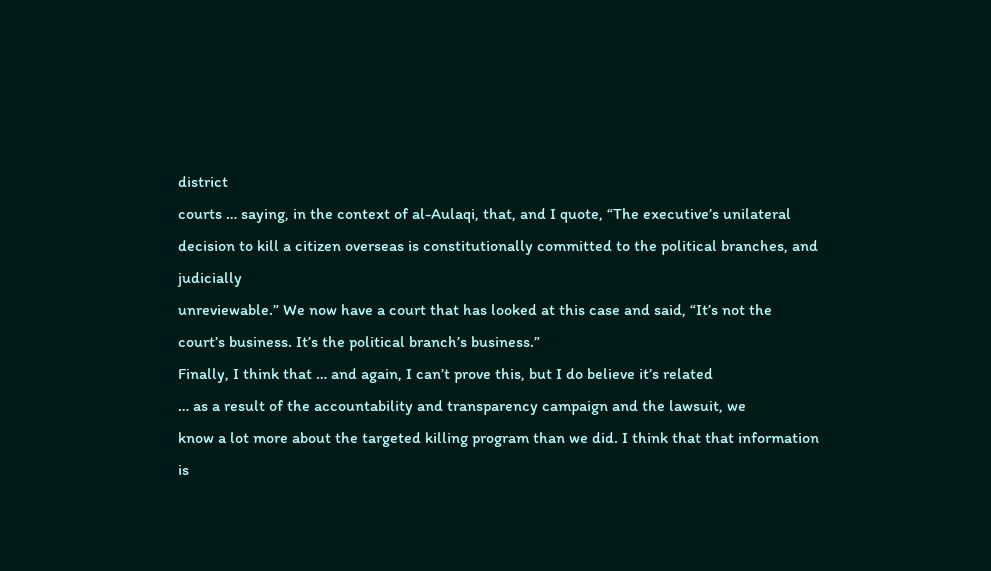district
courts … saying, in the context of al-Aulaqi, that, and I quote, “The executive’s unilateral
decision to kill a citizen overseas is constitutionally committed to the political branches, and judicially
unreviewable.” We now have a court that has looked at this case and said, “It’s not the
court’s business. It’s the political branch’s business.”
Finally, I think that … and again, I can’t prove this, but I do believe it’s related
… as a result of the accountability and transparency campaign and the lawsuit, we
know a lot more about the targeted killing program than we did. I think that that information
is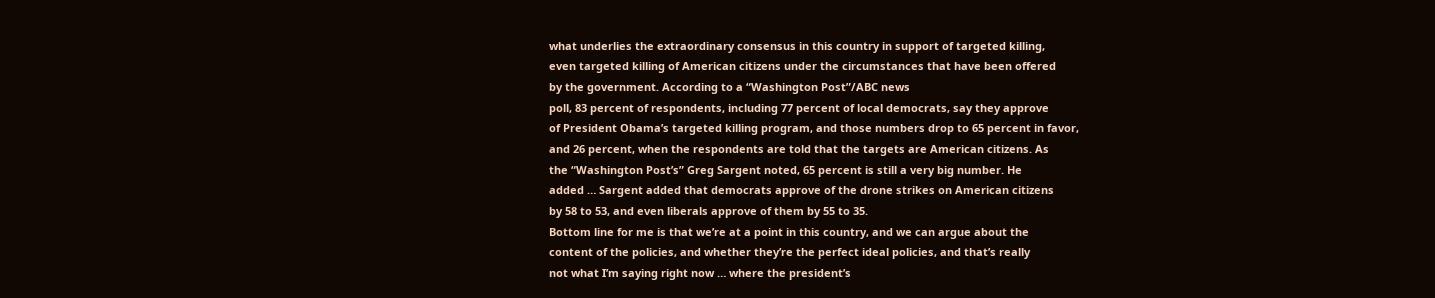what underlies the extraordinary consensus in this country in support of targeted killing,
even targeted killing of American citizens under the circumstances that have been offered
by the government. According to a “Washington Post”/ABC news
poll, 83 percent of respondents, including 77 percent of local democrats, say they approve
of President Obama’s targeted killing program, and those numbers drop to 65 percent in favor,
and 26 percent, when the respondents are told that the targets are American citizens. As
the “Washington Post’s” Greg Sargent noted, 65 percent is still a very big number. He
added … Sargent added that democrats approve of the drone strikes on American citizens
by 58 to 53, and even liberals approve of them by 55 to 35.
Bottom line for me is that we’re at a point in this country, and we can argue about the
content of the policies, and whether they’re the perfect ideal policies, and that’s really
not what I’m saying right now … where the president’s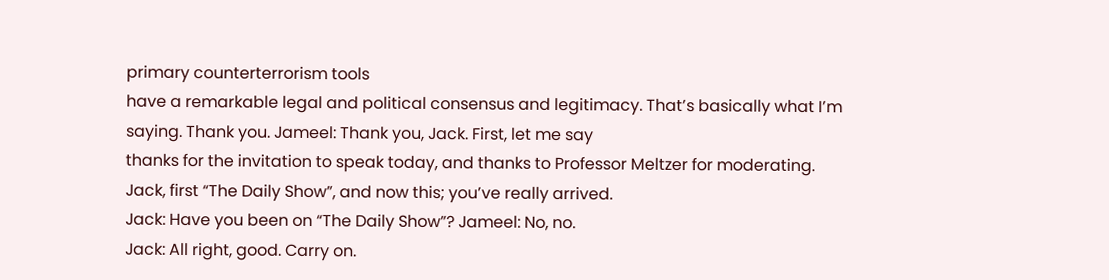primary counterterrorism tools
have a remarkable legal and political consensus and legitimacy. That’s basically what I’m
saying. Thank you. Jameel: Thank you, Jack. First, let me say
thanks for the invitation to speak today, and thanks to Professor Meltzer for moderating.
Jack, first “The Daily Show”, and now this; you’ve really arrived.
Jack: Have you been on “The Daily Show”? Jameel: No, no.
Jack: All right, good. Carry on.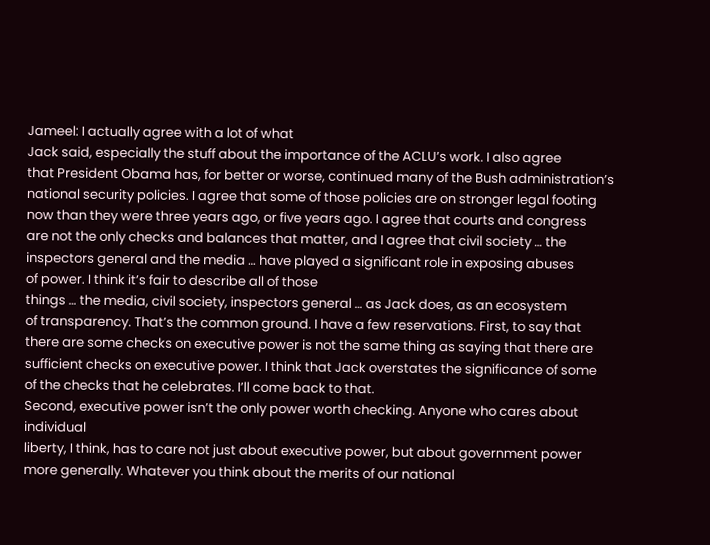Jameel: I actually agree with a lot of what
Jack said, especially the stuff about the importance of the ACLU’s work. I also agree
that President Obama has, for better or worse, continued many of the Bush administration’s
national security policies. I agree that some of those policies are on stronger legal footing
now than they were three years ago, or five years ago. I agree that courts and congress
are not the only checks and balances that matter, and I agree that civil society … the
inspectors general and the media … have played a significant role in exposing abuses
of power. I think it’s fair to describe all of those
things … the media, civil society, inspectors general … as Jack does, as an ecosystem
of transparency. That’s the common ground. I have a few reservations. First, to say that
there are some checks on executive power is not the same thing as saying that there are
sufficient checks on executive power. I think that Jack overstates the significance of some
of the checks that he celebrates. I’ll come back to that.
Second, executive power isn’t the only power worth checking. Anyone who cares about individual
liberty, I think, has to care not just about executive power, but about government power
more generally. Whatever you think about the merits of our national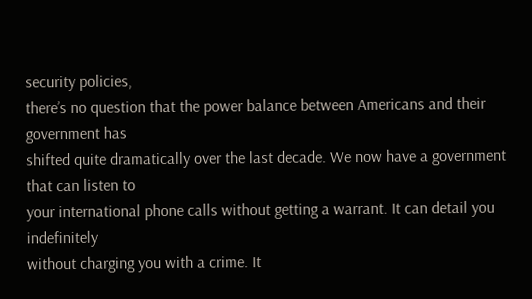security policies,
there’s no question that the power balance between Americans and their government has
shifted quite dramatically over the last decade. We now have a government that can listen to
your international phone calls without getting a warrant. It can detail you indefinitely
without charging you with a crime. It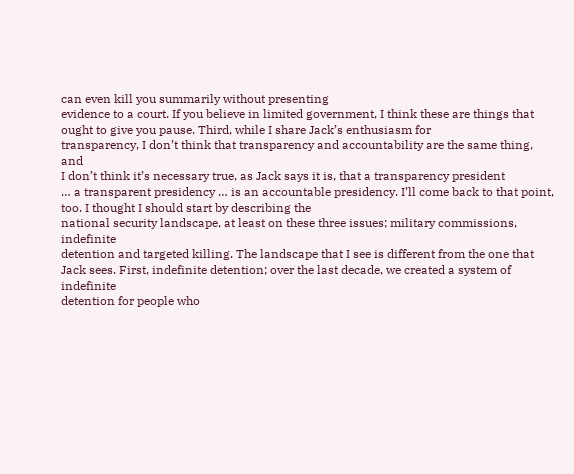can even kill you summarily without presenting
evidence to a court. If you believe in limited government, I think these are things that
ought to give you pause. Third, while I share Jack’s enthusiasm for
transparency, I don’t think that transparency and accountability are the same thing, and
I don’t think it’s necessary true, as Jack says it is, that a transparency president
… a transparent presidency … is an accountable presidency. I’ll come back to that point,
too. I thought I should start by describing the
national security landscape, at least on these three issues; military commissions, indefinite
detention and targeted killing. The landscape that I see is different from the one that
Jack sees. First, indefinite detention; over the last decade, we created a system of indefinite
detention for people who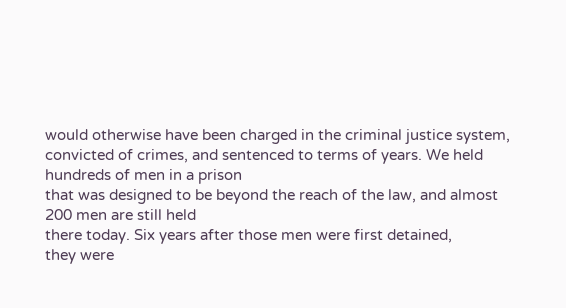would otherwise have been charged in the criminal justice system,
convicted of crimes, and sentenced to terms of years. We held hundreds of men in a prison
that was designed to be beyond the reach of the law, and almost 200 men are still held
there today. Six years after those men were first detained,
they were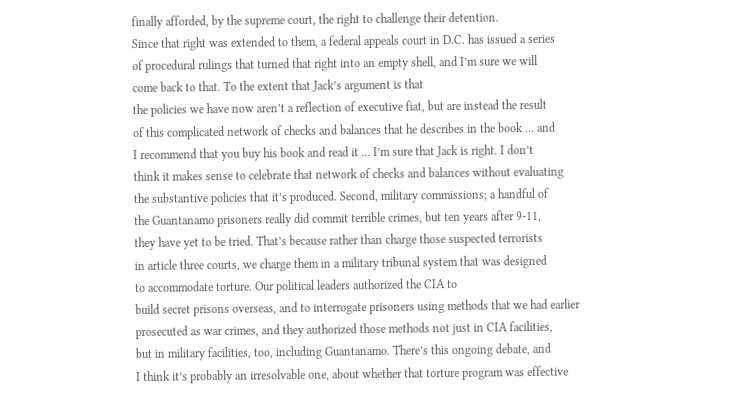finally afforded, by the supreme court, the right to challenge their detention.
Since that right was extended to them, a federal appeals court in D.C. has issued a series
of procedural rulings that turned that right into an empty shell, and I’m sure we will
come back to that. To the extent that Jack’s argument is that
the policies we have now aren’t a reflection of executive fiat, but are instead the result
of this complicated network of checks and balances that he describes in the book … and
I recommend that you buy his book and read it … I’m sure that Jack is right. I don’t
think it makes sense to celebrate that network of checks and balances without evaluating
the substantive policies that it’s produced. Second, military commissions; a handful of
the Guantanamo prisoners really did commit terrible crimes, but ten years after 9-11,
they have yet to be tried. That’s because rather than charge those suspected terrorists
in article three courts, we charge them in a military tribunal system that was designed
to accommodate torture. Our political leaders authorized the CIA to
build secret prisons overseas, and to interrogate prisoners using methods that we had earlier
prosecuted as war crimes, and they authorized those methods not just in CIA facilities,
but in military facilities, too, including Guantanamo. There’s this ongoing debate, and
I think it’s probably an irresolvable one, about whether that torture program was effective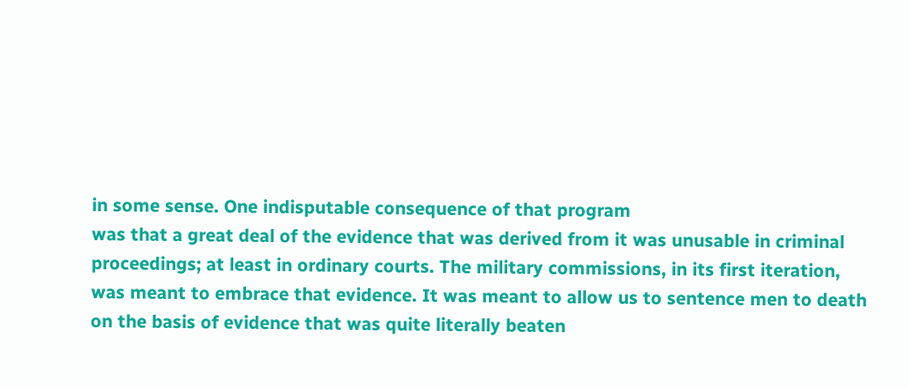in some sense. One indisputable consequence of that program
was that a great deal of the evidence that was derived from it was unusable in criminal
proceedings; at least in ordinary courts. The military commissions, in its first iteration,
was meant to embrace that evidence. It was meant to allow us to sentence men to death
on the basis of evidence that was quite literally beaten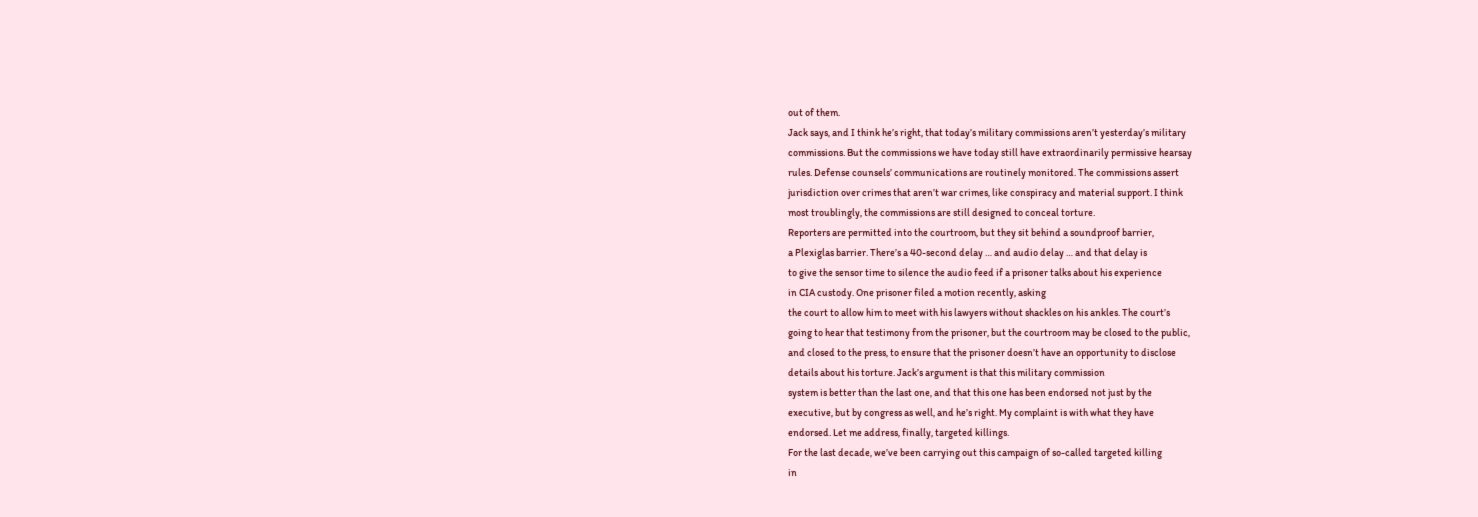out of them.
Jack says, and I think he’s right, that today’s military commissions aren’t yesterday’s military
commissions. But the commissions we have today still have extraordinarily permissive hearsay
rules. Defense counsels’ communications are routinely monitored. The commissions assert
jurisdiction over crimes that aren’t war crimes, like conspiracy and material support. I think
most troublingly, the commissions are still designed to conceal torture.
Reporters are permitted into the courtroom, but they sit behind a soundproof barrier,
a Plexiglas barrier. There’s a 40-second delay … and audio delay … and that delay is
to give the sensor time to silence the audio feed if a prisoner talks about his experience
in CIA custody. One prisoner filed a motion recently, asking
the court to allow him to meet with his lawyers without shackles on his ankles. The court’s
going to hear that testimony from the prisoner, but the courtroom may be closed to the public,
and closed to the press, to ensure that the prisoner doesn’t have an opportunity to disclose
details about his torture. Jack’s argument is that this military commission
system is better than the last one, and that this one has been endorsed not just by the
executive, but by congress as well, and he’s right. My complaint is with what they have
endorsed. Let me address, finally, targeted killings.
For the last decade, we’ve been carrying out this campaign of so-called targeted killing
in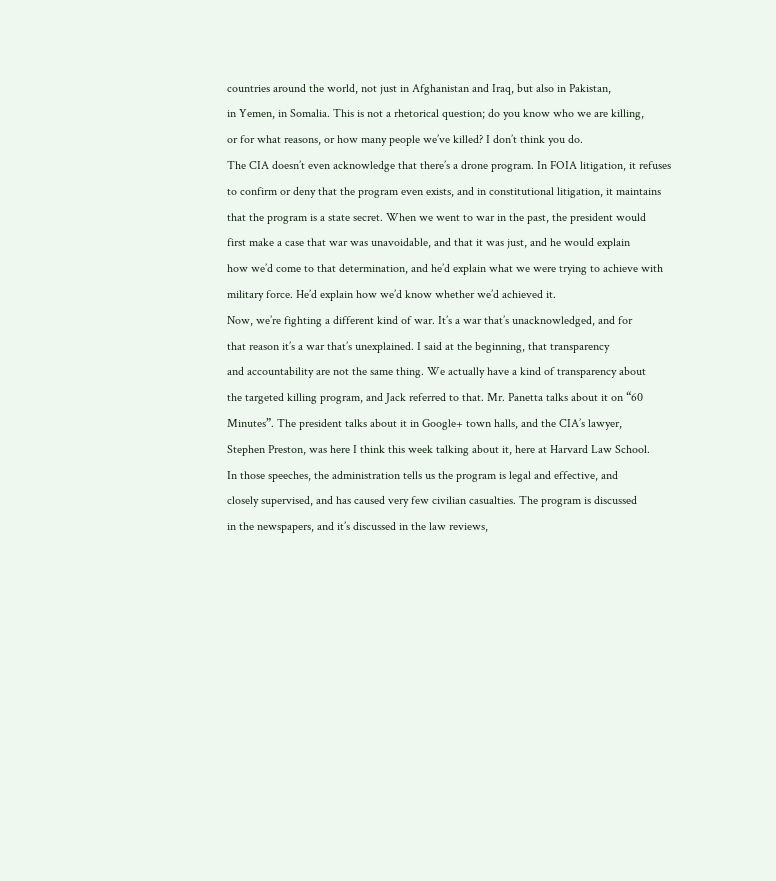countries around the world, not just in Afghanistan and Iraq, but also in Pakistan,
in Yemen, in Somalia. This is not a rhetorical question; do you know who we are killing,
or for what reasons, or how many people we’ve killed? I don’t think you do.
The CIA doesn’t even acknowledge that there’s a drone program. In FOIA litigation, it refuses
to confirm or deny that the program even exists, and in constitutional litigation, it maintains
that the program is a state secret. When we went to war in the past, the president would
first make a case that war was unavoidable, and that it was just, and he would explain
how we’d come to that determination, and he’d explain what we were trying to achieve with
military force. He’d explain how we’d know whether we’d achieved it.
Now, we’re fighting a different kind of war. It’s a war that’s unacknowledged, and for
that reason it’s a war that’s unexplained. I said at the beginning, that transparency
and accountability are not the same thing. We actually have a kind of transparency about
the targeted killing program, and Jack referred to that. Mr. Panetta talks about it on “60
Minutes”. The president talks about it in Google+ town halls, and the CIA’s lawyer,
Stephen Preston, was here I think this week talking about it, here at Harvard Law School.
In those speeches, the administration tells us the program is legal and effective, and
closely supervised, and has caused very few civilian casualties. The program is discussed
in the newspapers, and it’s discussed in the law reviews,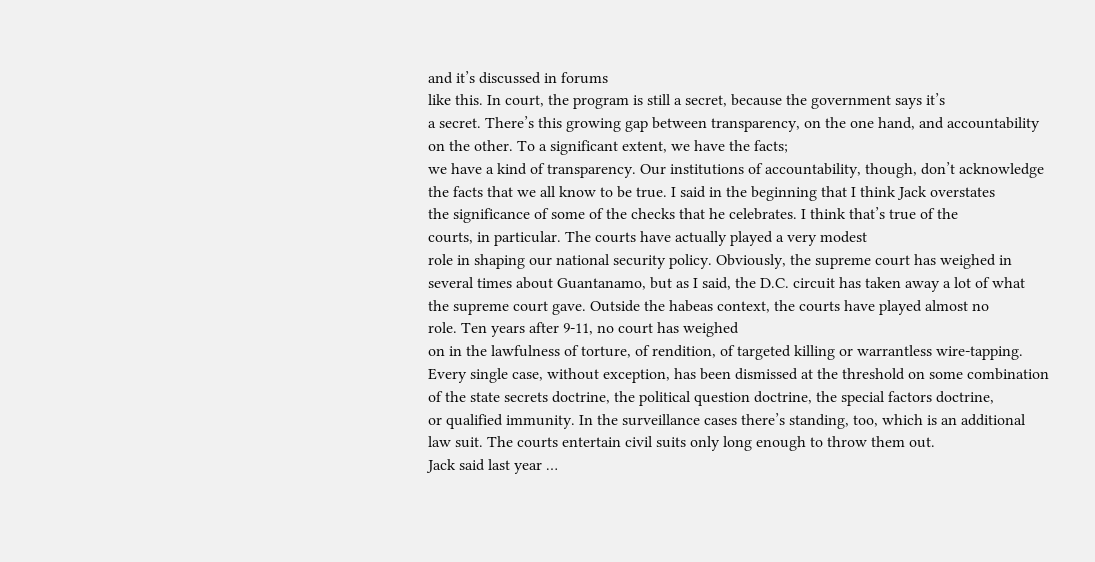and it’s discussed in forums
like this. In court, the program is still a secret, because the government says it’s
a secret. There’s this growing gap between transparency, on the one hand, and accountability
on the other. To a significant extent, we have the facts;
we have a kind of transparency. Our institutions of accountability, though, don’t acknowledge
the facts that we all know to be true. I said in the beginning that I think Jack overstates
the significance of some of the checks that he celebrates. I think that’s true of the
courts, in particular. The courts have actually played a very modest
role in shaping our national security policy. Obviously, the supreme court has weighed in
several times about Guantanamo, but as I said, the D.C. circuit has taken away a lot of what
the supreme court gave. Outside the habeas context, the courts have played almost no
role. Ten years after 9-11, no court has weighed
on in the lawfulness of torture, of rendition, of targeted killing or warrantless wire-tapping.
Every single case, without exception, has been dismissed at the threshold on some combination
of the state secrets doctrine, the political question doctrine, the special factors doctrine,
or qualified immunity. In the surveillance cases there’s standing, too, which is an additional
law suit. The courts entertain civil suits only long enough to throw them out.
Jack said last year …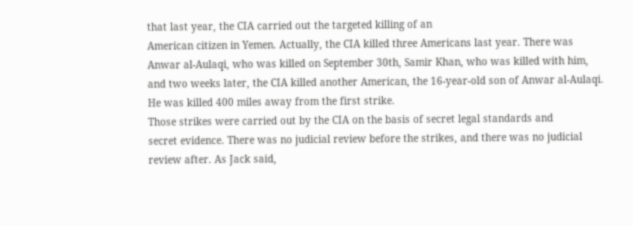that last year, the CIA carried out the targeted killing of an
American citizen in Yemen. Actually, the CIA killed three Americans last year. There was
Anwar al-Aulaqi, who was killed on September 30th, Samir Khan, who was killed with him,
and two weeks later, the CIA killed another American, the 16-year-old son of Anwar al-Aulaqi.
He was killed 400 miles away from the first strike.
Those strikes were carried out by the CIA on the basis of secret legal standards and
secret evidence. There was no judicial review before the strikes, and there was no judicial
review after. As Jack said,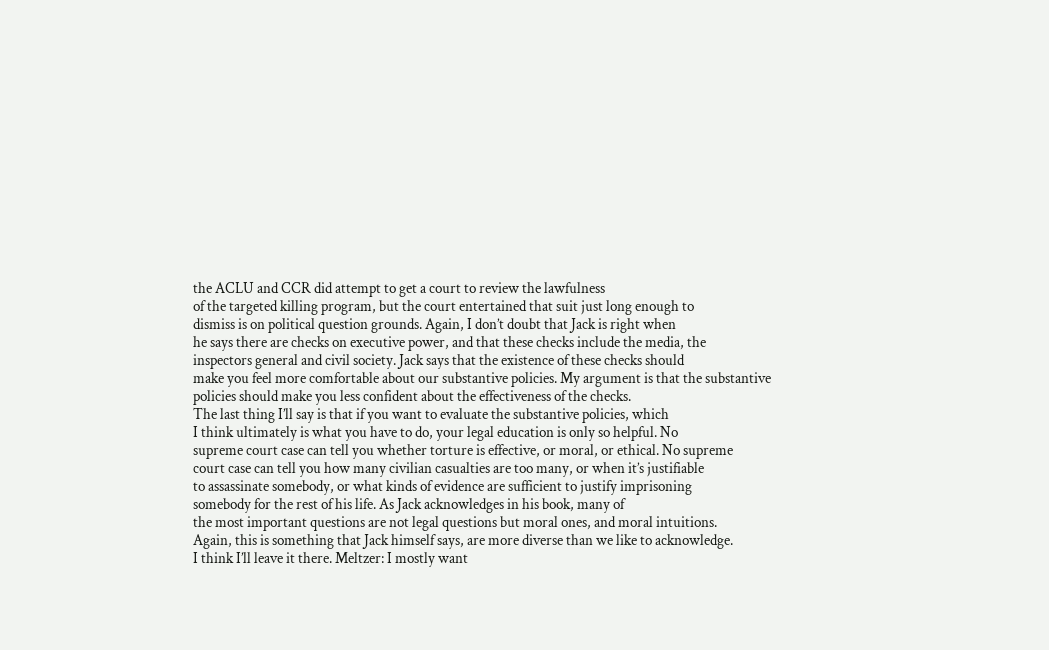the ACLU and CCR did attempt to get a court to review the lawfulness
of the targeted killing program, but the court entertained that suit just long enough to
dismiss is on political question grounds. Again, I don’t doubt that Jack is right when
he says there are checks on executive power, and that these checks include the media, the
inspectors general and civil society. Jack says that the existence of these checks should
make you feel more comfortable about our substantive policies. My argument is that the substantive
policies should make you less confident about the effectiveness of the checks.
The last thing I’ll say is that if you want to evaluate the substantive policies, which
I think ultimately is what you have to do, your legal education is only so helpful. No
supreme court case can tell you whether torture is effective, or moral, or ethical. No supreme
court case can tell you how many civilian casualties are too many, or when it’s justifiable
to assassinate somebody, or what kinds of evidence are sufficient to justify imprisoning
somebody for the rest of his life. As Jack acknowledges in his book, many of
the most important questions are not legal questions but moral ones, and moral intuitions.
Again, this is something that Jack himself says, are more diverse than we like to acknowledge.
I think I’ll leave it there. Meltzer: I mostly want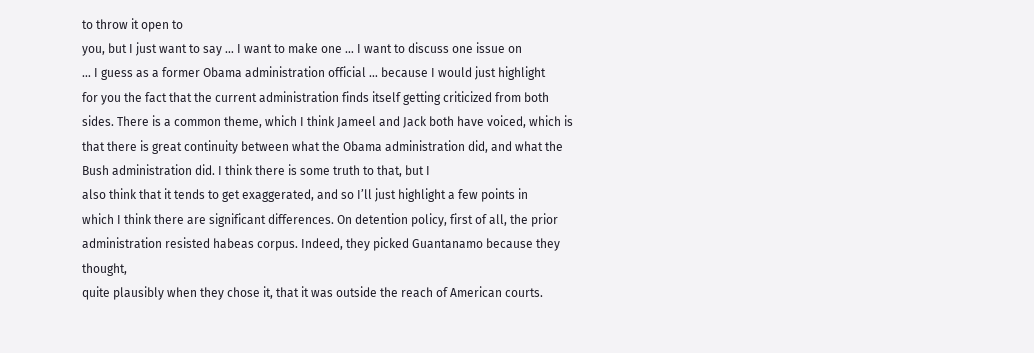to throw it open to
you, but I just want to say … I want to make one … I want to discuss one issue on
… I guess as a former Obama administration official … because I would just highlight
for you the fact that the current administration finds itself getting criticized from both
sides. There is a common theme, which I think Jameel and Jack both have voiced, which is
that there is great continuity between what the Obama administration did, and what the
Bush administration did. I think there is some truth to that, but I
also think that it tends to get exaggerated, and so I’ll just highlight a few points in
which I think there are significant differences. On detention policy, first of all, the prior
administration resisted habeas corpus. Indeed, they picked Guantanamo because they thought,
quite plausibly when they chose it, that it was outside the reach of American courts.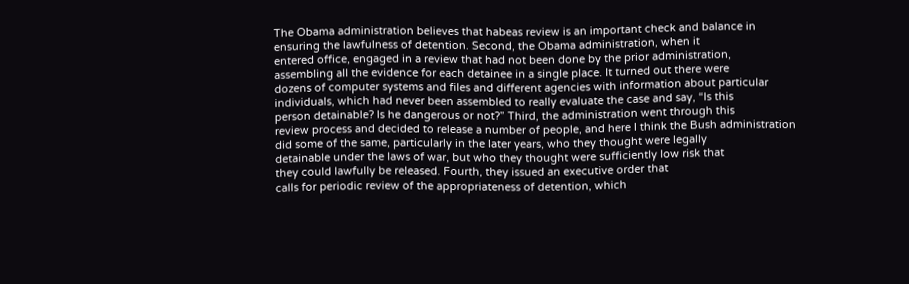The Obama administration believes that habeas review is an important check and balance in
ensuring the lawfulness of detention. Second, the Obama administration, when it
entered office, engaged in a review that had not been done by the prior administration,
assembling all the evidence for each detainee in a single place. It turned out there were
dozens of computer systems and files and different agencies with information about particular
individuals, which had never been assembled to really evaluate the case and say, “Is this
person detainable? Is he dangerous or not?” Third, the administration went through this
review process and decided to release a number of people, and here I think the Bush administration
did some of the same, particularly in the later years, who they thought were legally
detainable under the laws of war, but who they thought were sufficiently low risk that
they could lawfully be released. Fourth, they issued an executive order that
calls for periodic review of the appropriateness of detention, which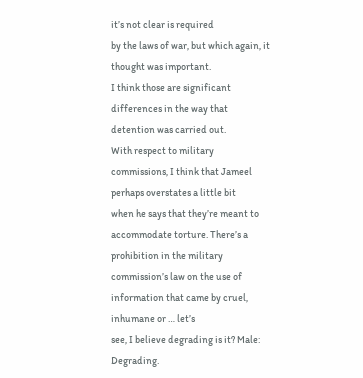it’s not clear is required
by the laws of war, but which again, it thought was important.
I think those are significant differences in the way that detention was carried out.
With respect to military commissions, I think that Jameel perhaps overstates a little bit
when he says that they’re meant to accommodate torture. There’s a prohibition in the military
commission’s law on the use of information that came by cruel, inhumane or … let’s
see, I believe degrading is it? Male: Degrading.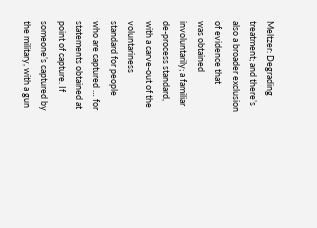Meltzer: Degrading treatment; and there’s also a broader exclusion of evidence that
was obtained involuntarily; a familiar de-process standard, with a carve-out of the voluntariness
standard for people who are captured … for statements obtained at point of capture. If
someone’s captured by the military, with a gun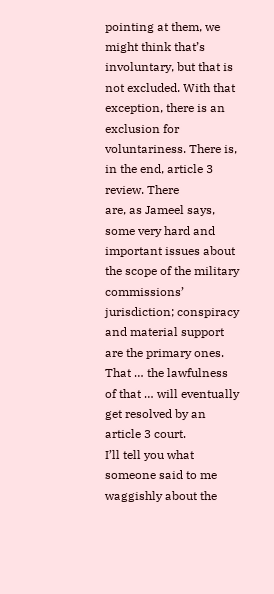pointing at them, we might think that’s
involuntary, but that is not excluded. With that exception, there is an exclusion for
voluntariness. There is, in the end, article 3 review. There
are, as Jameel says, some very hard and important issues about the scope of the military commissions’
jurisdiction; conspiracy and material support are the primary ones. That … the lawfulness
of that … will eventually get resolved by an article 3 court.
I’ll tell you what someone said to me waggishly about the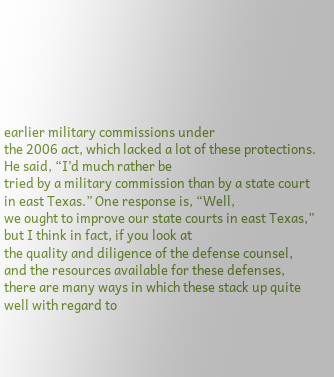earlier military commissions under
the 2006 act, which lacked a lot of these protections. He said, “I’d much rather be
tried by a military commission than by a state court in east Texas.” One response is, “Well,
we ought to improve our state courts in east Texas,” but I think in fact, if you look at
the quality and diligence of the defense counsel, and the resources available for these defenses,
there are many ways in which these stack up quite well with regard to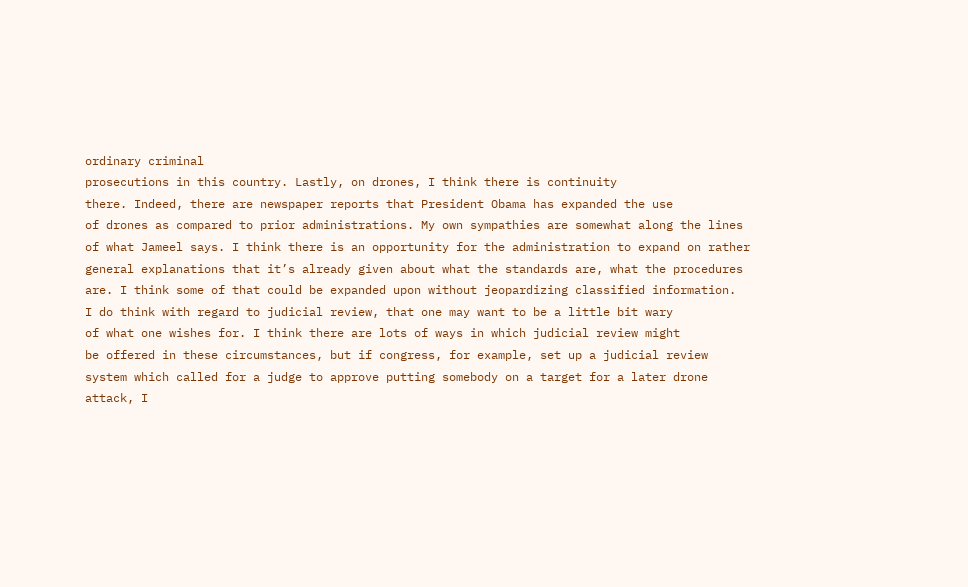ordinary criminal
prosecutions in this country. Lastly, on drones, I think there is continuity
there. Indeed, there are newspaper reports that President Obama has expanded the use
of drones as compared to prior administrations. My own sympathies are somewhat along the lines
of what Jameel says. I think there is an opportunity for the administration to expand on rather
general explanations that it’s already given about what the standards are, what the procedures
are. I think some of that could be expanded upon without jeopardizing classified information.
I do think with regard to judicial review, that one may want to be a little bit wary
of what one wishes for. I think there are lots of ways in which judicial review might
be offered in these circumstances, but if congress, for example, set up a judicial review
system which called for a judge to approve putting somebody on a target for a later drone
attack, I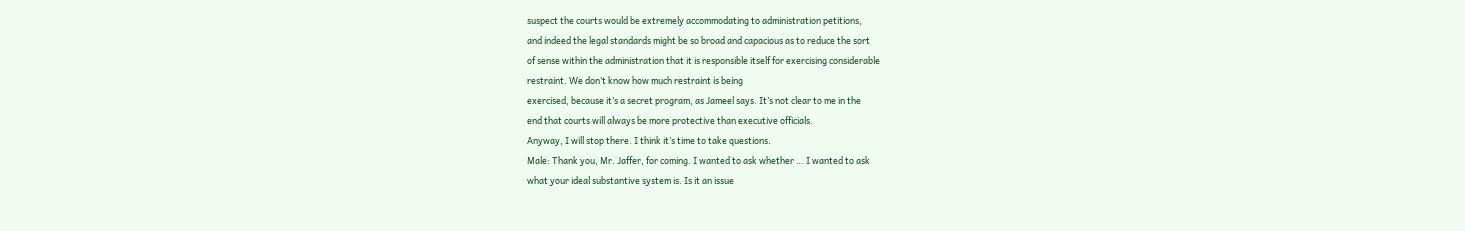suspect the courts would be extremely accommodating to administration petitions,
and indeed the legal standards might be so broad and capacious as to reduce the sort
of sense within the administration that it is responsible itself for exercising considerable
restraint. We don’t know how much restraint is being
exercised, because it’s a secret program, as Jameel says. It’s not clear to me in the
end that courts will always be more protective than executive officials.
Anyway, I will stop there. I think it’s time to take questions.
Male: Thank you, Mr. Jaffer, for coming. I wanted to ask whether … I wanted to ask
what your ideal substantive system is. Is it an issue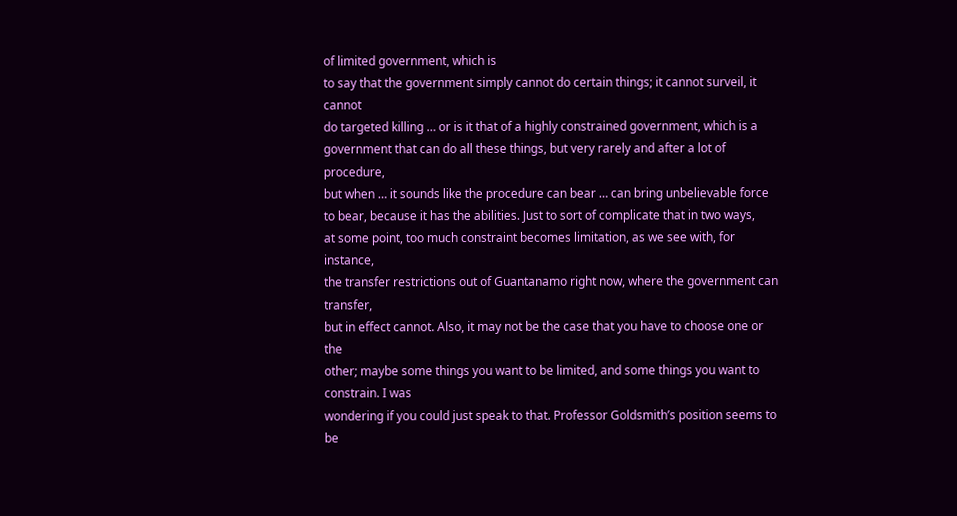of limited government, which is
to say that the government simply cannot do certain things; it cannot surveil, it cannot
do targeted killing … or is it that of a highly constrained government, which is a
government that can do all these things, but very rarely and after a lot of procedure,
but when … it sounds like the procedure can bear … can bring unbelievable force
to bear, because it has the abilities. Just to sort of complicate that in two ways,
at some point, too much constraint becomes limitation, as we see with, for instance,
the transfer restrictions out of Guantanamo right now, where the government can transfer,
but in effect cannot. Also, it may not be the case that you have to choose one or the
other; maybe some things you want to be limited, and some things you want to constrain. I was
wondering if you could just speak to that. Professor Goldsmith’s position seems to be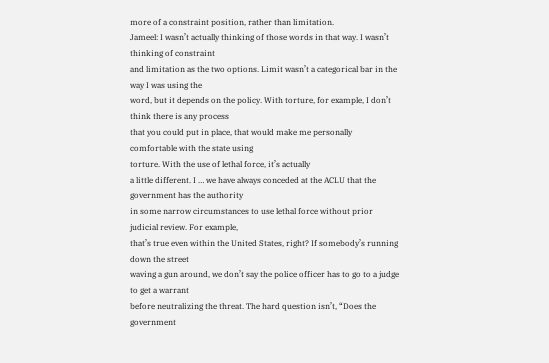more of a constraint position, rather than limitation.
Jameel: I wasn’t actually thinking of those words in that way. I wasn’t thinking of constraint
and limitation as the two options. Limit wasn’t a categorical bar in the way I was using the
word, but it depends on the policy. With torture, for example, I don’t think there is any process
that you could put in place, that would make me personally comfortable with the state using
torture. With the use of lethal force, it’s actually
a little different. I … we have always conceded at the ACLU that the government has the authority
in some narrow circumstances to use lethal force without prior judicial review. For example,
that’s true even within the United States, right? If somebody’s running down the street
waving a gun around, we don’t say the police officer has to go to a judge to get a warrant
before neutralizing the threat. The hard question isn’t, “Does the government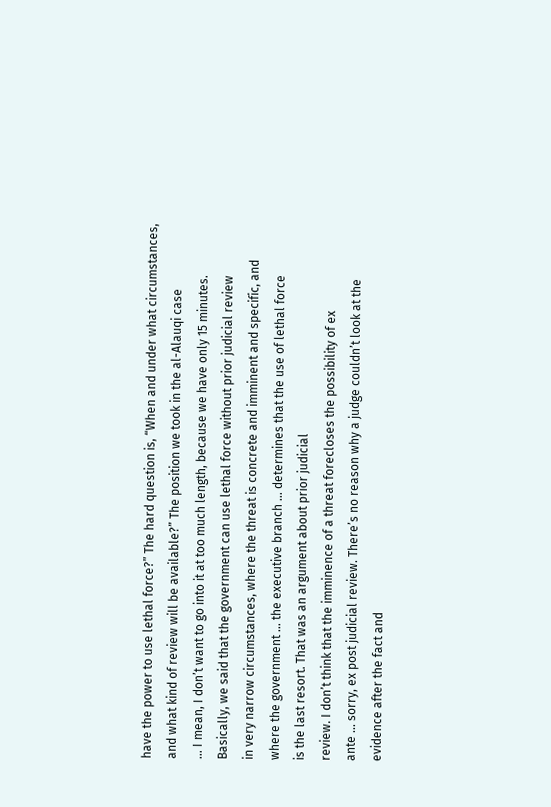have the power to use lethal force?” The hard question is, “When and under what circumstances,
and what kind of review will be available?” The position we took in the al-Alauqi case
… I mean, I don’t want to go into it at too much length, because we have only 15 minutes.
Basically, we said that the government can use lethal force without prior judicial review
in very narrow circumstances, where the threat is concrete and imminent and specific, and
where the government … the executive branch … determines that the use of lethal force
is the last resort. That was an argument about prior judicial
review. I don’t think that the imminence of a threat forecloses the possibility of ex
ante … sorry, ex post judicial review. There’s no reason why a judge couldn’t look at the
evidence after the fact and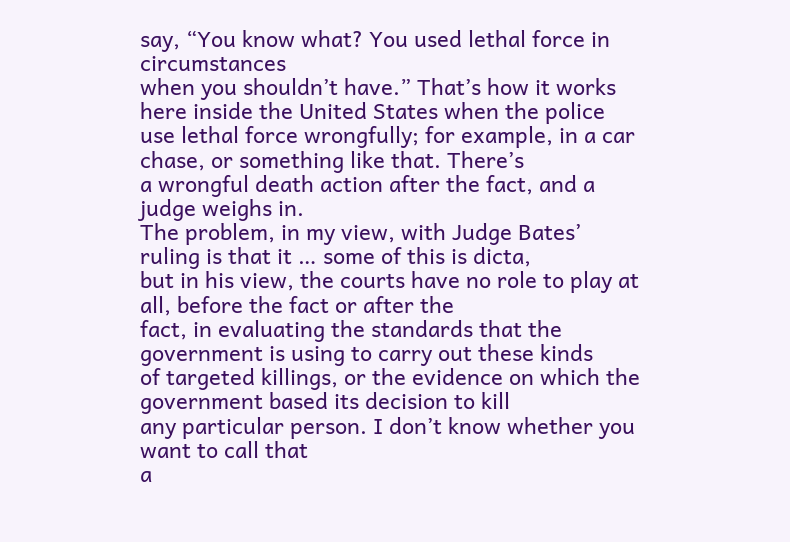say, “You know what? You used lethal force in circumstances
when you shouldn’t have.” That’s how it works here inside the United States when the police
use lethal force wrongfully; for example, in a car chase, or something like that. There’s
a wrongful death action after the fact, and a judge weighs in.
The problem, in my view, with Judge Bates’ ruling is that it … some of this is dicta,
but in his view, the courts have no role to play at all, before the fact or after the
fact, in evaluating the standards that the government is using to carry out these kinds
of targeted killings, or the evidence on which the government based its decision to kill
any particular person. I don’t know whether you want to call that
a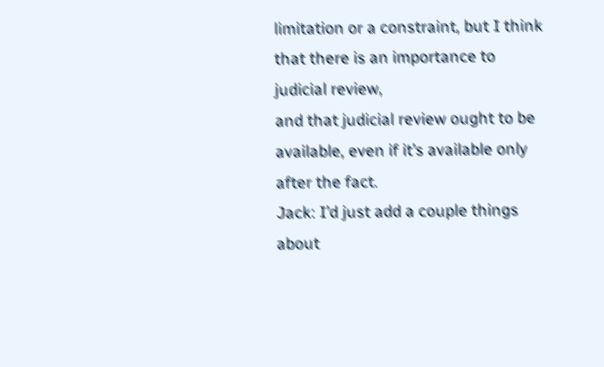limitation or a constraint, but I think that there is an importance to judicial review,
and that judicial review ought to be available, even if it’s available only after the fact.
Jack: I’d just add a couple things about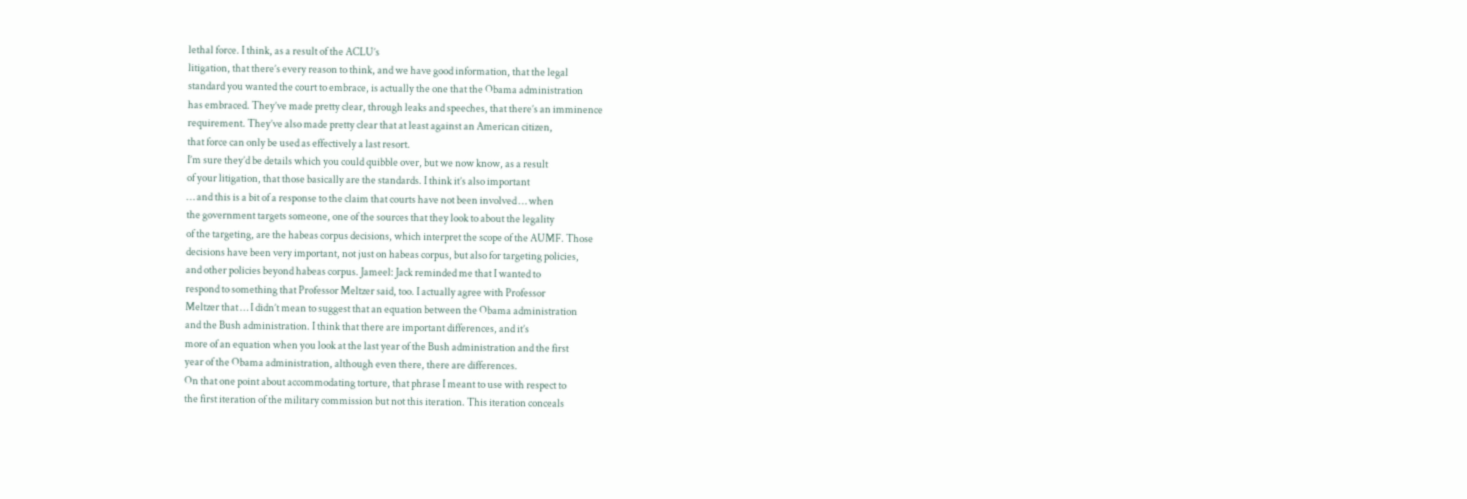lethal force. I think, as a result of the ACLU’s
litigation, that there’s every reason to think, and we have good information, that the legal
standard you wanted the court to embrace, is actually the one that the Obama administration
has embraced. They’ve made pretty clear, through leaks and speeches, that there’s an imminence
requirement. They’ve also made pretty clear that at least against an American citizen,
that force can only be used as effectively a last resort.
I’m sure they’d be details which you could quibble over, but we now know, as a result
of your litigation, that those basically are the standards. I think it’s also important
… and this is a bit of a response to the claim that courts have not been involved … when
the government targets someone, one of the sources that they look to about the legality
of the targeting, are the habeas corpus decisions, which interpret the scope of the AUMF. Those
decisions have been very important, not just on habeas corpus, but also for targeting policies,
and other policies beyond habeas corpus. Jameel: Jack reminded me that I wanted to
respond to something that Professor Meltzer said, too. I actually agree with Professor
Meltzer that … I didn’t mean to suggest that an equation between the Obama administration
and the Bush administration. I think that there are important differences, and it’s
more of an equation when you look at the last year of the Bush administration and the first
year of the Obama administration, although even there, there are differences.
On that one point about accommodating torture, that phrase I meant to use with respect to
the first iteration of the military commission but not this iteration. This iteration conceals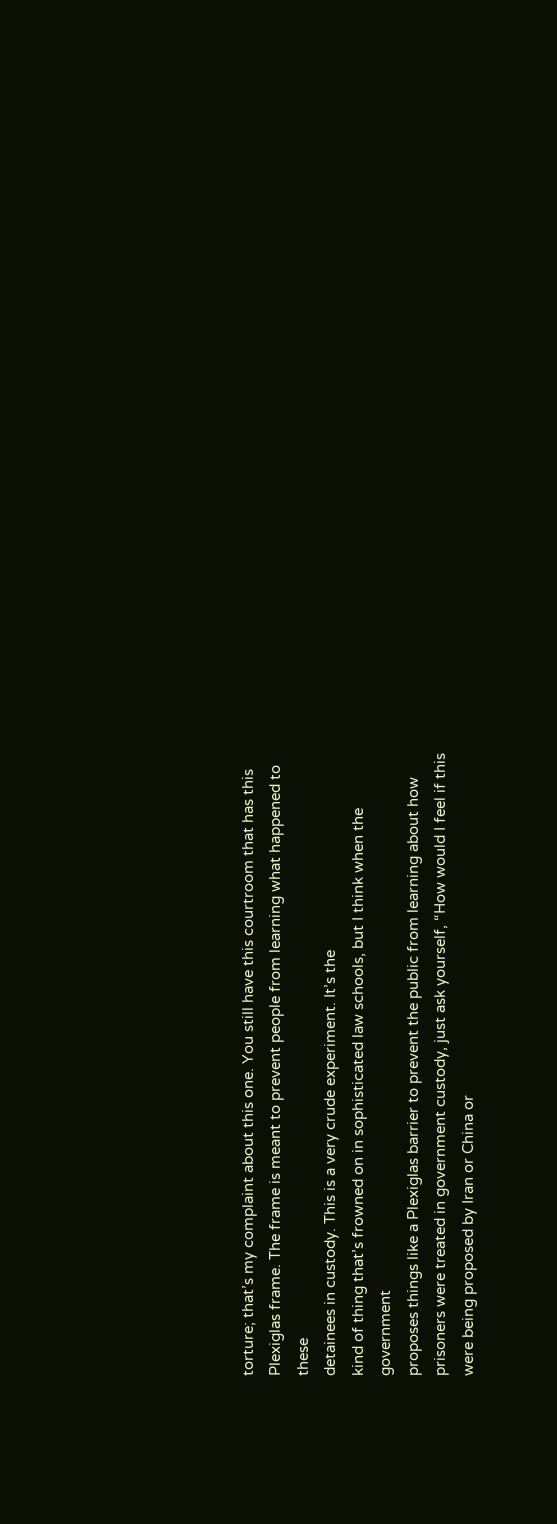torture; that’s my complaint about this one. You still have this courtroom that has this
Plexiglas frame. The frame is meant to prevent people from learning what happened to these
detainees in custody. This is a very crude experiment. It’s the
kind of thing that’s frowned on in sophisticated law schools, but I think when the government
proposes things like a Plexiglas barrier to prevent the public from learning about how
prisoners were treated in government custody, just ask yourself, “How would I feel if this
were being proposed by Iran or China or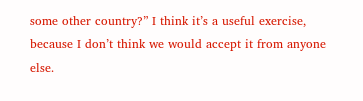some other country?” I think it’s a useful exercise,
because I don’t think we would accept it from anyone else.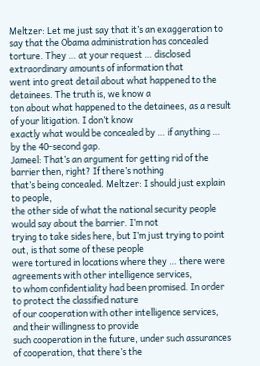Meltzer: Let me just say that it’s an exaggeration to say that the Obama administration has concealed
torture. They … at your request … disclosed extraordinary amounts of information that
went into great detail about what happened to the detainees. The truth is, we know a
ton about what happened to the detainees, as a result of your litigation. I don’t know
exactly what would be concealed by … if anything … by the 40-second gap.
Jameel: That’s an argument for getting rid of the barrier then, right? If there’s nothing
that’s being concealed. Meltzer: I should just explain to people,
the other side of what the national security people would say about the barrier. I’m not
trying to take sides here, but I’m just trying to point out, is that some of these people
were tortured in locations where they … there were agreements with other intelligence services,
to whom confidentiality had been promised. In order to protect the classified nature
of our cooperation with other intelligence services, and their willingness to provide
such cooperation in the future, under such assurances of cooperation, that there’s the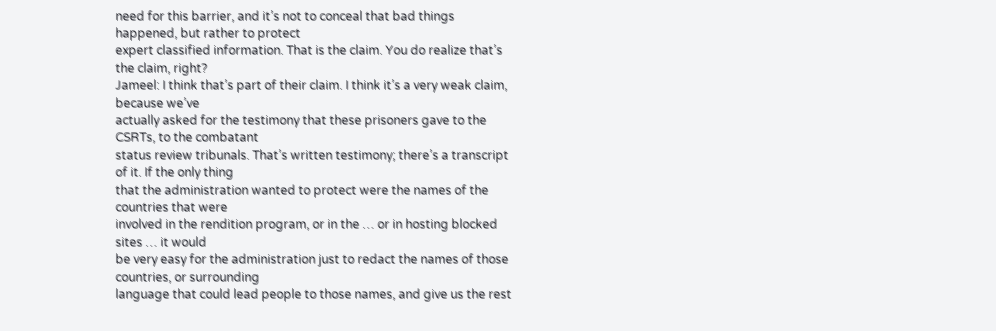need for this barrier, and it’s not to conceal that bad things happened, but rather to protect
expert classified information. That is the claim. You do realize that’s the claim, right?
Jameel: I think that’s part of their claim. I think it’s a very weak claim, because we’ve
actually asked for the testimony that these prisoners gave to the CSRTs, to the combatant
status review tribunals. That’s written testimony; there’s a transcript of it. If the only thing
that the administration wanted to protect were the names of the countries that were
involved in the rendition program, or in the … or in hosting blocked sites … it would
be very easy for the administration just to redact the names of those countries, or surrounding
language that could lead people to those names, and give us the rest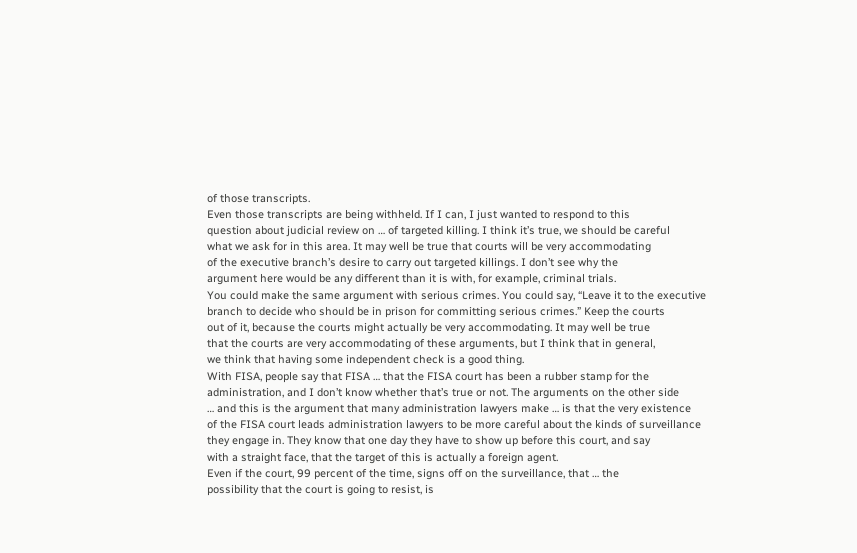of those transcripts.
Even those transcripts are being withheld. If I can, I just wanted to respond to this
question about judicial review on … of targeted killing. I think it’s true, we should be careful
what we ask for in this area. It may well be true that courts will be very accommodating
of the executive branch’s desire to carry out targeted killings. I don’t see why the
argument here would be any different than it is with, for example, criminal trials.
You could make the same argument with serious crimes. You could say, “Leave it to the executive
branch to decide who should be in prison for committing serious crimes.” Keep the courts
out of it, because the courts might actually be very accommodating. It may well be true
that the courts are very accommodating of these arguments, but I think that in general,
we think that having some independent check is a good thing.
With FISA, people say that FISA … that the FISA court has been a rubber stamp for the
administration, and I don’t know whether that’s true or not. The arguments on the other side
… and this is the argument that many administration lawyers make … is that the very existence
of the FISA court leads administration lawyers to be more careful about the kinds of surveillance
they engage in. They know that one day they have to show up before this court, and say
with a straight face, that the target of this is actually a foreign agent.
Even if the court, 99 percent of the time, signs off on the surveillance, that … the
possibility that the court is going to resist, is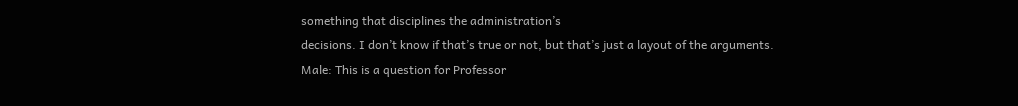something that disciplines the administration’s
decisions. I don’t know if that’s true or not, but that’s just a layout of the arguments.
Male: This is a question for Professor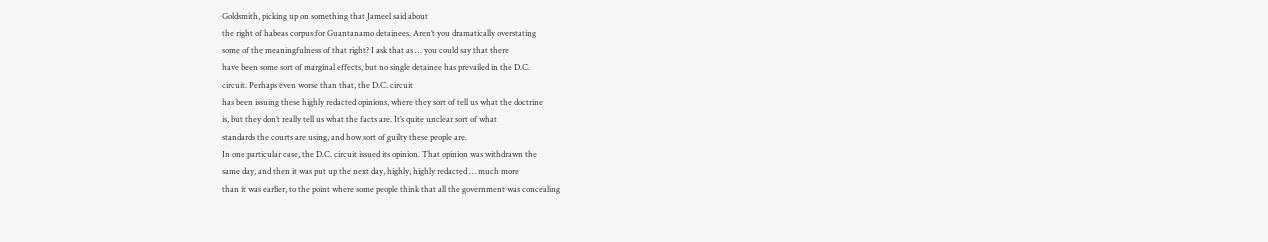Goldsmith, picking up on something that Jameel said about
the right of habeas corpus for Guantanamo detainees. Aren’t you dramatically overstating
some of the meaningfulness of that right? I ask that as … you could say that there
have been some sort of marginal effects, but no single detainee has prevailed in the D.C.
circuit. Perhaps even worse than that, the D.C. circuit
has been issuing these highly redacted opinions, where they sort of tell us what the doctrine
is, but they don’t really tell us what the facts are. It’s quite unclear sort of what
standards the courts are using, and how sort of guilty these people are.
In one particular case, the D.C. circuit issued its opinion. That opinion was withdrawn the
same day, and then it was put up the next day, highly, highly redacted … much more
than it was earlier, to the point where some people think that all the government was concealing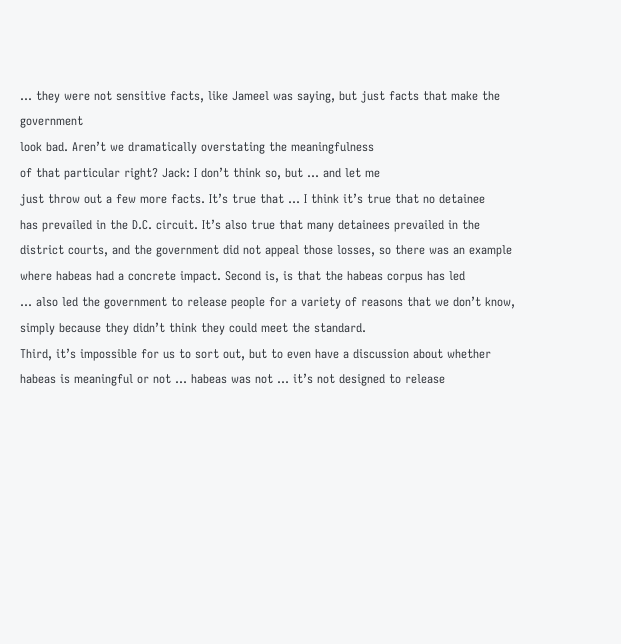… they were not sensitive facts, like Jameel was saying, but just facts that make the government
look bad. Aren’t we dramatically overstating the meaningfulness
of that particular right? Jack: I don’t think so, but … and let me
just throw out a few more facts. It’s true that … I think it’s true that no detainee
has prevailed in the D.C. circuit. It’s also true that many detainees prevailed in the
district courts, and the government did not appeal those losses, so there was an example
where habeas had a concrete impact. Second is, is that the habeas corpus has led
… also led the government to release people for a variety of reasons that we don’t know,
simply because they didn’t think they could meet the standard.
Third, it’s impossible for us to sort out, but to even have a discussion about whether
habeas is meaningful or not … habeas was not … it’s not designed to release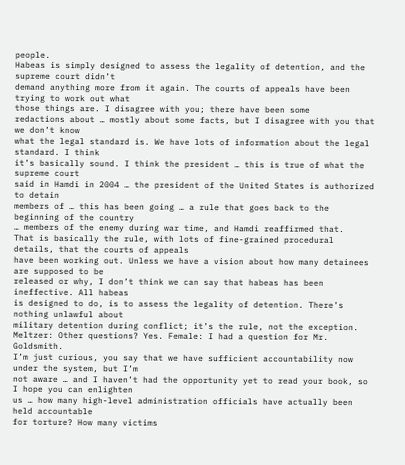people.
Habeas is simply designed to assess the legality of detention, and the supreme court didn’t
demand anything more from it again. The courts of appeals have been trying to work out what
those things are. I disagree with you; there have been some
redactions about … mostly about some facts, but I disagree with you that we don’t know
what the legal standard is. We have lots of information about the legal standard. I think
it’s basically sound. I think the president … this is true of what the supreme court
said in Hamdi in 2004 … the president of the United States is authorized to detain
members of … this has been going … a rule that goes back to the beginning of the country
… members of the enemy during war time, and Hamdi reaffirmed that.
That is basically the rule, with lots of fine-grained procedural details, that the courts of appeals
have been working out. Unless we have a vision about how many detainees are supposed to be
released or why, I don’t think we can say that habeas has been ineffective. All habeas
is designed to do, is to assess the legality of detention. There’s nothing unlawful about
military detention during conflict; it’s the rule, not the exception.
Meltzer: Other questions? Yes. Female: I had a question for Mr. Goldsmith.
I’m just curious, you say that we have sufficient accountability now under the system, but I’m
not aware … and I haven’t had the opportunity yet to read your book, so I hope you can enlighten
us … how many high-level administration officials have actually been held accountable
for torture? How many victims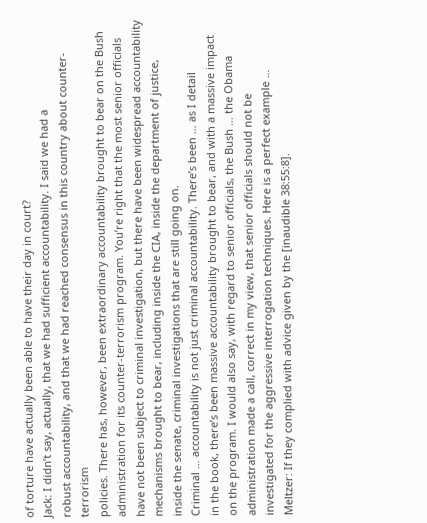of torture have actually been able to have their day in court?
Jack: I didn’t say, actually, that we had sufficient accountability. I said we had a
robust accountability, and that we had reached consensus in this country about counter-terrorism
policies. There has, however, been extraordinary accountability brought to bear on the Bush
administration for its counter-terrorism program. You’re right that the most senior officials
have not been subject to criminal investigation, but there have been widespread accountability
mechanisms brought to bear, including inside the CIA, inside the department of justice,
inside the senate, criminal investigations that are still going on.
Criminal … accountability is not just criminal accountability. There’s been … as I detail
in the book, there’s been massive accountability brought to bear, and with a massive impact
on the program. I would also say, with regard to senior officials, the Bush … the Obama
administration made a call, correct in my view, that senior officials should not be
investigated for the aggressive interrogation techniques. Here is a perfect example …
Meltzer: If they complied with advice given by the [inaudible 38:55:8].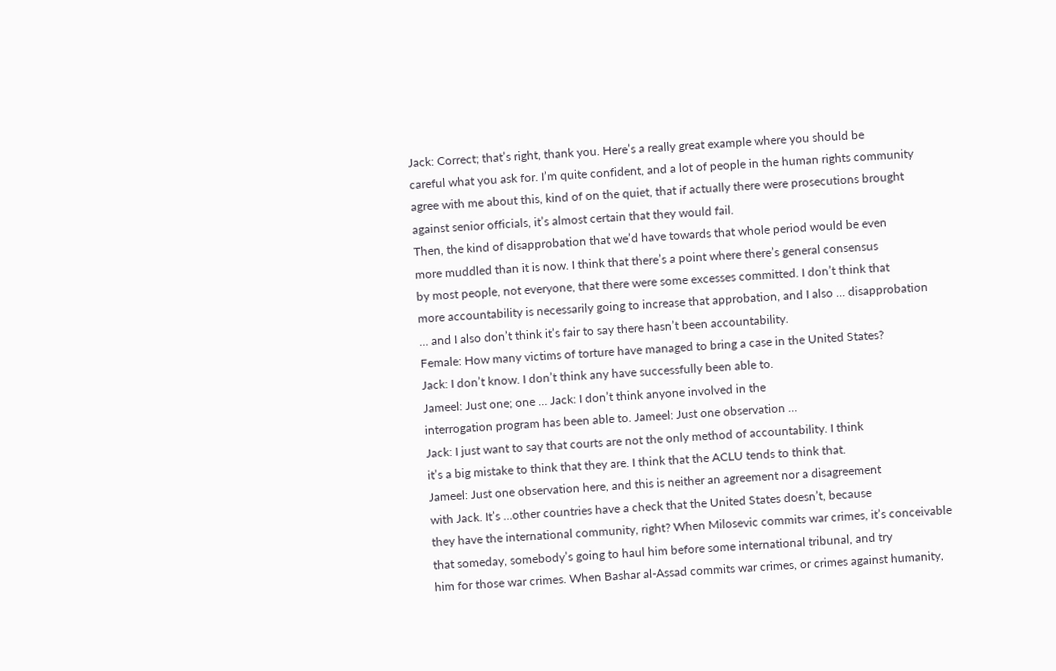Jack: Correct; that’s right, thank you. Here’s a really great example where you should be
careful what you ask for. I’m quite confident, and a lot of people in the human rights community
agree with me about this, kind of on the quiet, that if actually there were prosecutions brought
against senior officials, it’s almost certain that they would fail.
Then, the kind of disapprobation that we’d have towards that whole period would be even
more muddled than it is now. I think that there’s a point where there’s general consensus
by most people, not everyone, that there were some excesses committed. I don’t think that
more accountability is necessarily going to increase that approbation, and I also … disapprobation
… and I also don’t think it’s fair to say there hasn’t been accountability.
Female: How many victims of torture have managed to bring a case in the United States?
Jack: I don’t know. I don’t think any have successfully been able to.
Jameel: Just one; one … Jack: I don’t think anyone involved in the
interrogation program has been able to. Jameel: Just one observation …
Jack: I just want to say that courts are not the only method of accountability. I think
it’s a big mistake to think that they are. I think that the ACLU tends to think that.
Jameel: Just one observation here, and this is neither an agreement nor a disagreement
with Jack. It’s …other countries have a check that the United States doesn’t, because
they have the international community, right? When Milosevic commits war crimes, it’s conceivable
that someday, somebody’s going to haul him before some international tribunal, and try
him for those war crimes. When Bashar al-Assad commits war crimes, or crimes against humanity,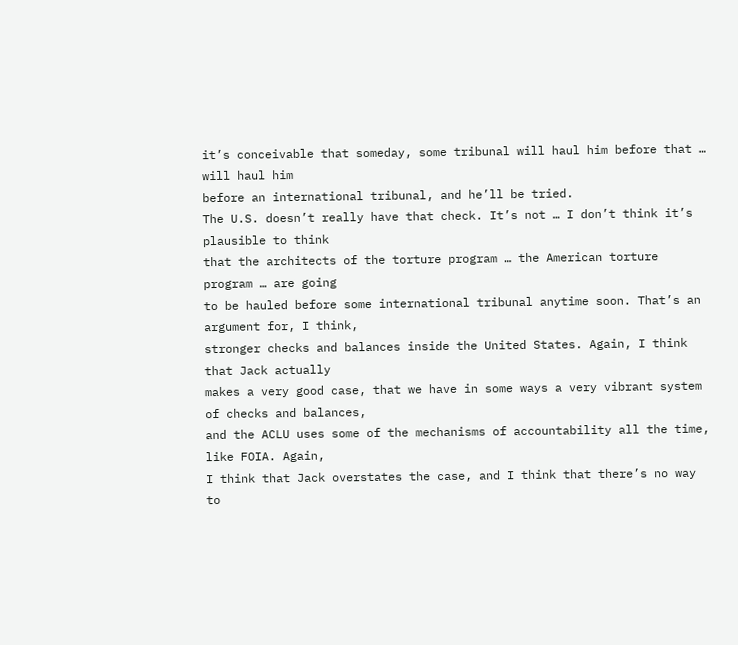it’s conceivable that someday, some tribunal will haul him before that … will haul him
before an international tribunal, and he’ll be tried.
The U.S. doesn’t really have that check. It’s not … I don’t think it’s plausible to think
that the architects of the torture program … the American torture program … are going
to be hauled before some international tribunal anytime soon. That’s an argument for, I think,
stronger checks and balances inside the United States. Again, I think that Jack actually
makes a very good case, that we have in some ways a very vibrant system of checks and balances,
and the ACLU uses some of the mechanisms of accountability all the time, like FOIA. Again,
I think that Jack overstates the case, and I think that there’s no way to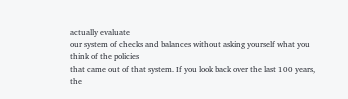actually evaluate
our system of checks and balances without asking yourself what you think of the policies
that came out of that system. If you look back over the last 100 years,
the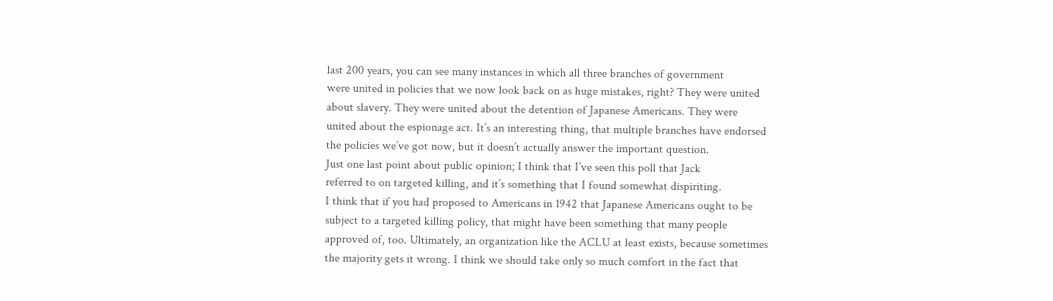last 200 years, you can see many instances in which all three branches of government
were united in policies that we now look back on as huge mistakes, right? They were united
about slavery. They were united about the detention of Japanese Americans. They were
united about the espionage act. It’s an interesting thing, that multiple branches have endorsed
the policies we’ve got now, but it doesn’t actually answer the important question.
Just one last point about public opinion; I think that I’ve seen this poll that Jack
referred to on targeted killing, and it’s something that I found somewhat dispiriting.
I think that if you had proposed to Americans in 1942 that Japanese Americans ought to be
subject to a targeted killing policy, that might have been something that many people
approved of, too. Ultimately, an organization like the ACLU at least exists, because sometimes
the majority gets it wrong. I think we should take only so much comfort in the fact that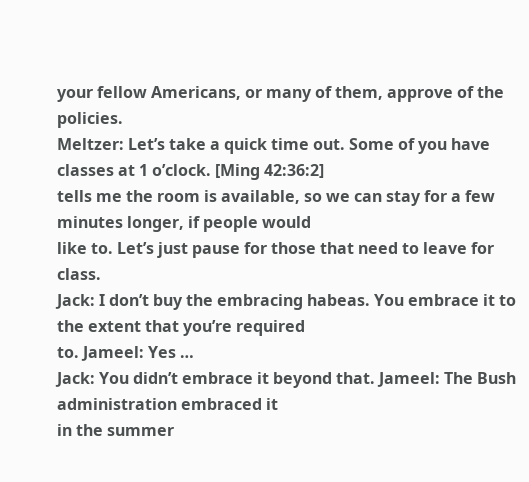your fellow Americans, or many of them, approve of the policies.
Meltzer: Let’s take a quick time out. Some of you have classes at 1 o’clock. [Ming 42:36:2]
tells me the room is available, so we can stay for a few minutes longer, if people would
like to. Let’s just pause for those that need to leave for class.
Jack: I don’t buy the embracing habeas. You embrace it to the extent that you’re required
to. Jameel: Yes …
Jack: You didn’t embrace it beyond that. Jameel: The Bush administration embraced it
in the summer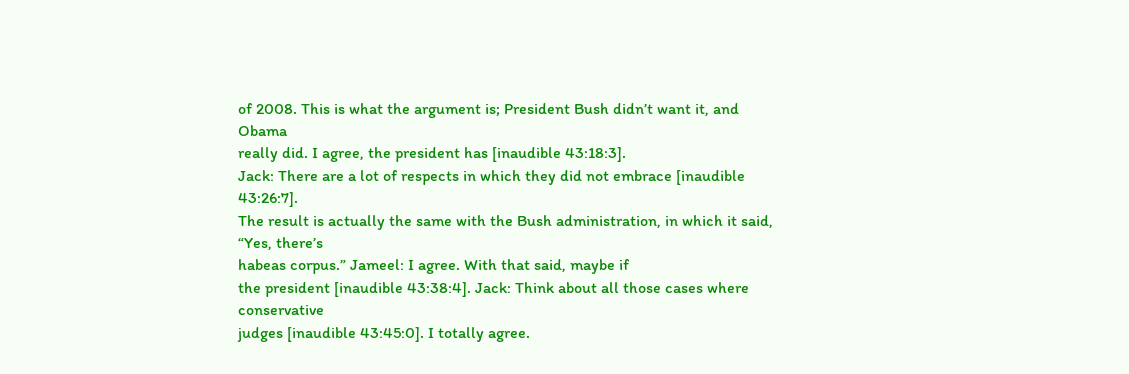of 2008. This is what the argument is; President Bush didn’t want it, and Obama
really did. I agree, the president has [inaudible 43:18:3].
Jack: There are a lot of respects in which they did not embrace [inaudible 43:26:7].
The result is actually the same with the Bush administration, in which it said, “Yes, there’s
habeas corpus.” Jameel: I agree. With that said, maybe if
the president [inaudible 43:38:4]. Jack: Think about all those cases where conservative
judges [inaudible 43:45:0]. I totally agree.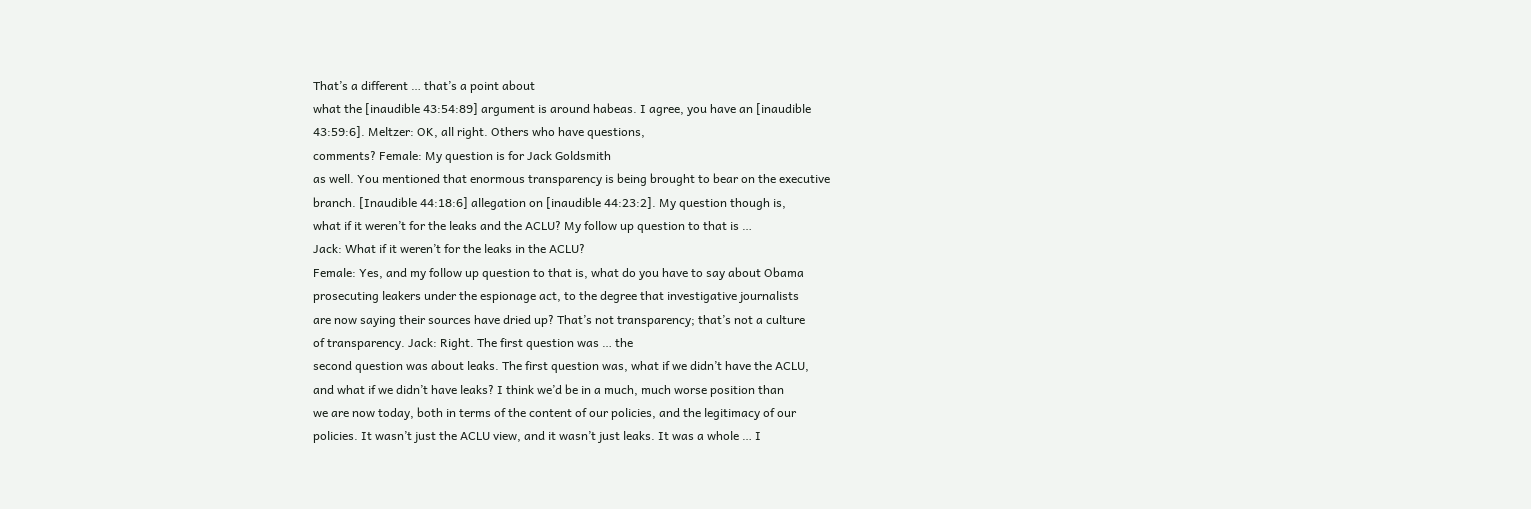That’s a different … that’s a point about
what the [inaudible 43:54:89] argument is around habeas. I agree, you have an [inaudible
43:59:6]. Meltzer: OK, all right. Others who have questions,
comments? Female: My question is for Jack Goldsmith
as well. You mentioned that enormous transparency is being brought to bear on the executive
branch. [Inaudible 44:18:6] allegation on [inaudible 44:23:2]. My question though is,
what if it weren’t for the leaks and the ACLU? My follow up question to that is …
Jack: What if it weren’t for the leaks in the ACLU?
Female: Yes, and my follow up question to that is, what do you have to say about Obama
prosecuting leakers under the espionage act, to the degree that investigative journalists
are now saying their sources have dried up? That’s not transparency; that’s not a culture
of transparency. Jack: Right. The first question was … the
second question was about leaks. The first question was, what if we didn’t have the ACLU,
and what if we didn’t have leaks? I think we’d be in a much, much worse position than
we are now today, both in terms of the content of our policies, and the legitimacy of our
policies. It wasn’t just the ACLU view, and it wasn’t just leaks. It was a whole … I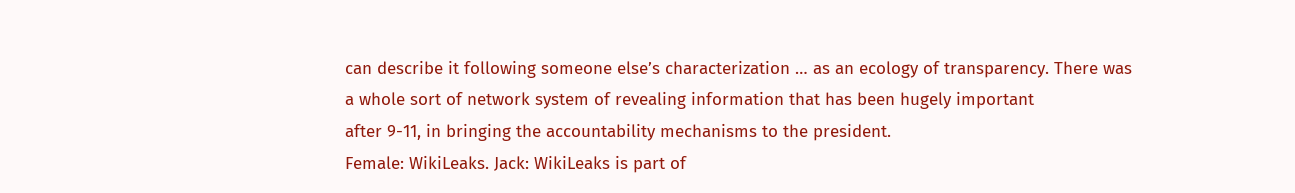can describe it following someone else’s characterization … as an ecology of transparency. There was
a whole sort of network system of revealing information that has been hugely important
after 9-11, in bringing the accountability mechanisms to the president.
Female: WikiLeaks. Jack: WikiLeaks is part of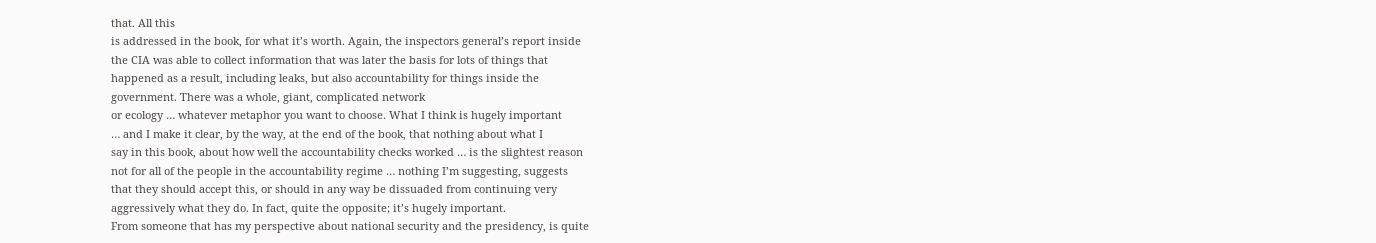that. All this
is addressed in the book, for what it’s worth. Again, the inspectors general’s report inside
the CIA was able to collect information that was later the basis for lots of things that
happened as a result, including leaks, but also accountability for things inside the
government. There was a whole, giant, complicated network
or ecology … whatever metaphor you want to choose. What I think is hugely important
… and I make it clear, by the way, at the end of the book, that nothing about what I
say in this book, about how well the accountability checks worked … is the slightest reason
not for all of the people in the accountability regime … nothing I’m suggesting, suggests
that they should accept this, or should in any way be dissuaded from continuing very
aggressively what they do. In fact, quite the opposite; it’s hugely important.
From someone that has my perspective about national security and the presidency, is quite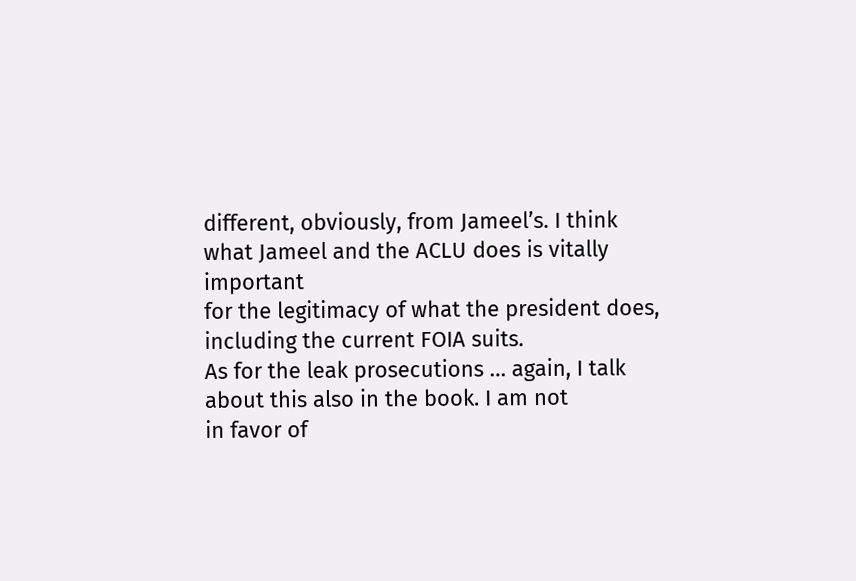different, obviously, from Jameel’s. I think what Jameel and the ACLU does is vitally important
for the legitimacy of what the president does, including the current FOIA suits.
As for the leak prosecutions … again, I talk about this also in the book. I am not
in favor of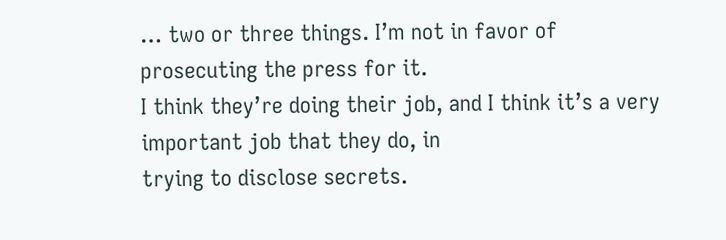… two or three things. I’m not in favor of prosecuting the press for it.
I think they’re doing their job, and I think it’s a very important job that they do, in
trying to disclose secrets.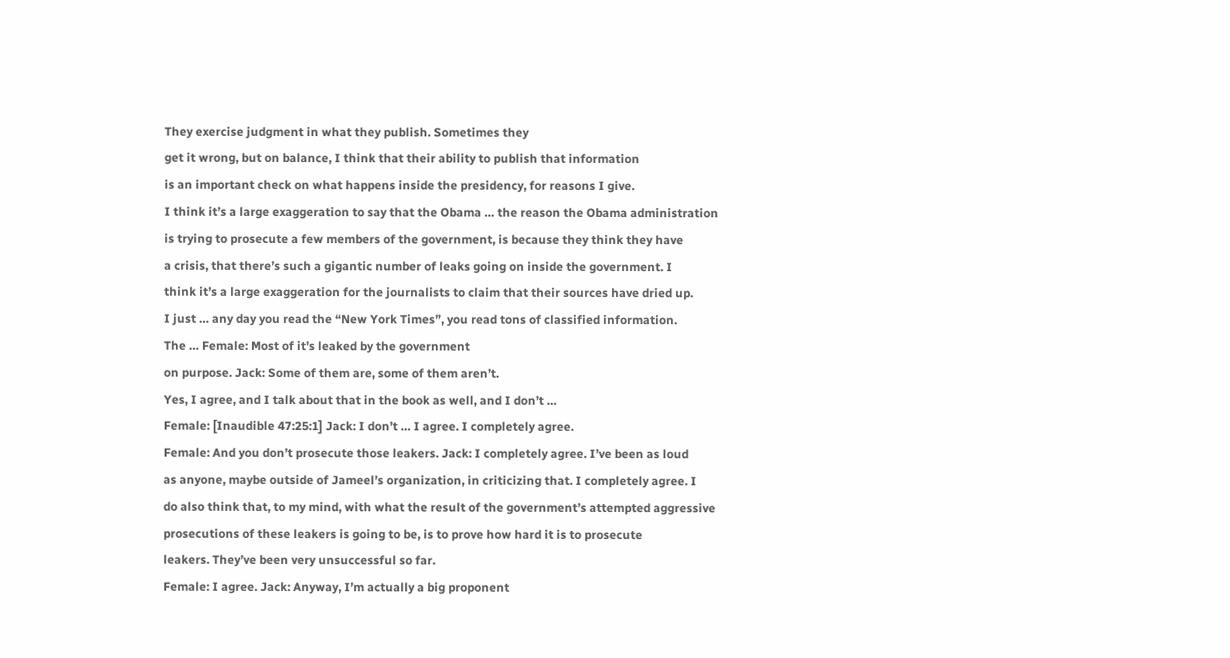They exercise judgment in what they publish. Sometimes they
get it wrong, but on balance, I think that their ability to publish that information
is an important check on what happens inside the presidency, for reasons I give.
I think it’s a large exaggeration to say that the Obama … the reason the Obama administration
is trying to prosecute a few members of the government, is because they think they have
a crisis, that there’s such a gigantic number of leaks going on inside the government. I
think it’s a large exaggeration for the journalists to claim that their sources have dried up.
I just … any day you read the “New York Times”, you read tons of classified information.
The … Female: Most of it’s leaked by the government
on purpose. Jack: Some of them are, some of them aren’t.
Yes, I agree, and I talk about that in the book as well, and I don’t …
Female: [Inaudible 47:25:1] Jack: I don’t … I agree. I completely agree.
Female: And you don’t prosecute those leakers. Jack: I completely agree. I’ve been as loud
as anyone, maybe outside of Jameel’s organization, in criticizing that. I completely agree. I
do also think that, to my mind, with what the result of the government’s attempted aggressive
prosecutions of these leakers is going to be, is to prove how hard it is to prosecute
leakers. They’ve been very unsuccessful so far.
Female: I agree. Jack: Anyway, I’m actually a big proponent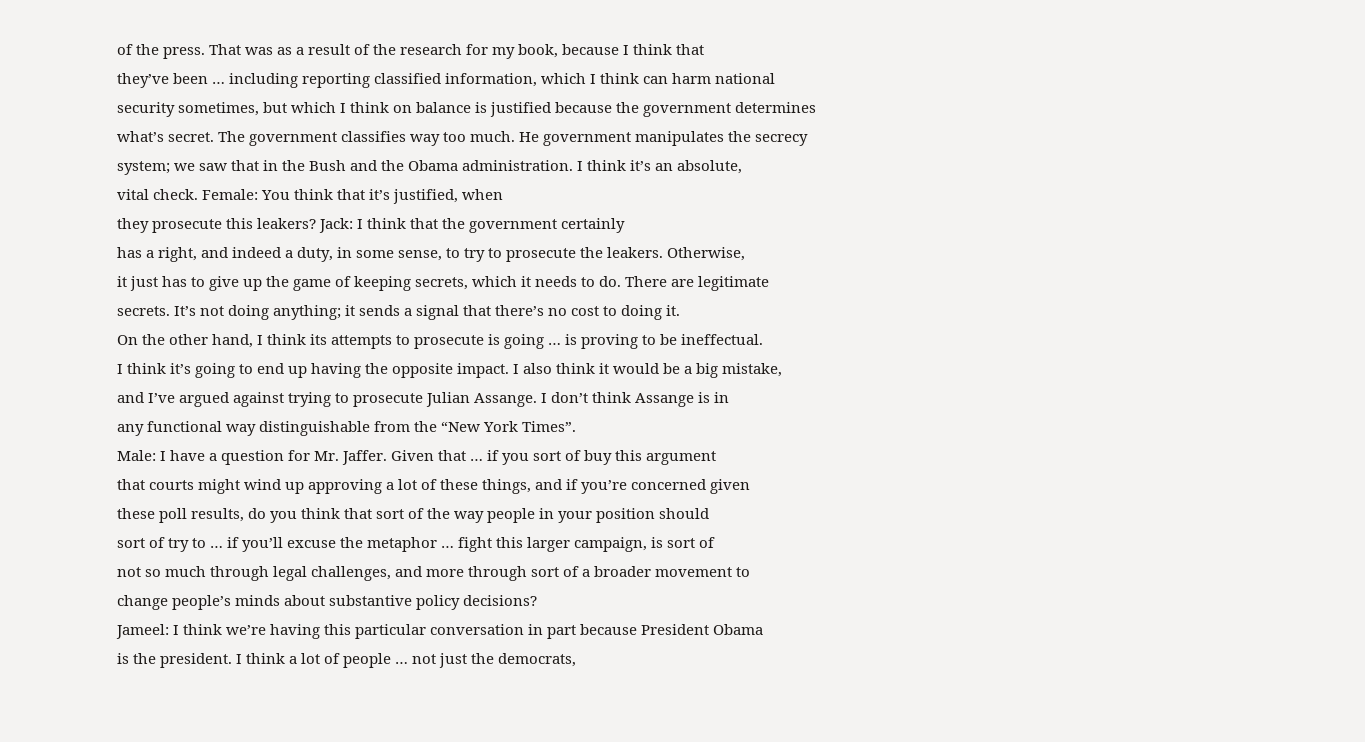of the press. That was as a result of the research for my book, because I think that
they’ve been … including reporting classified information, which I think can harm national
security sometimes, but which I think on balance is justified because the government determines
what’s secret. The government classifies way too much. He government manipulates the secrecy
system; we saw that in the Bush and the Obama administration. I think it’s an absolute,
vital check. Female: You think that it’s justified, when
they prosecute this leakers? Jack: I think that the government certainly
has a right, and indeed a duty, in some sense, to try to prosecute the leakers. Otherwise,
it just has to give up the game of keeping secrets, which it needs to do. There are legitimate
secrets. It’s not doing anything; it sends a signal that there’s no cost to doing it.
On the other hand, I think its attempts to prosecute is going … is proving to be ineffectual.
I think it’s going to end up having the opposite impact. I also think it would be a big mistake,
and I’ve argued against trying to prosecute Julian Assange. I don’t think Assange is in
any functional way distinguishable from the “New York Times”.
Male: I have a question for Mr. Jaffer. Given that … if you sort of buy this argument
that courts might wind up approving a lot of these things, and if you’re concerned given
these poll results, do you think that sort of the way people in your position should
sort of try to … if you’ll excuse the metaphor … fight this larger campaign, is sort of
not so much through legal challenges, and more through sort of a broader movement to
change people’s minds about substantive policy decisions?
Jameel: I think we’re having this particular conversation in part because President Obama
is the president. I think a lot of people … not just the democrats,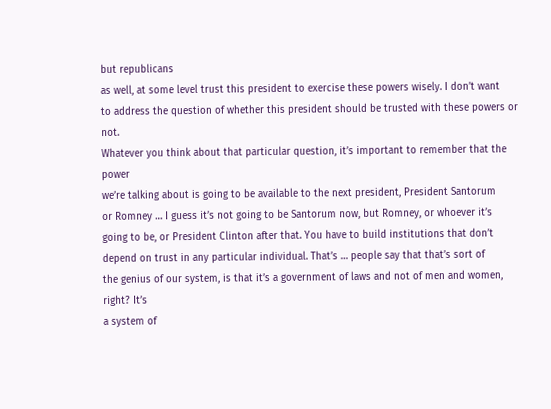but republicans
as well, at some level trust this president to exercise these powers wisely. I don’t want
to address the question of whether this president should be trusted with these powers or not.
Whatever you think about that particular question, it’s important to remember that the power
we’re talking about is going to be available to the next president, President Santorum
or Romney … I guess it’s not going to be Santorum now, but Romney, or whoever it’s
going to be, or President Clinton after that. You have to build institutions that don’t
depend on trust in any particular individual. That’s … people say that that’s sort of
the genius of our system, is that it’s a government of laws and not of men and women, right? It’s
a system of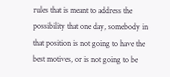rules that is meant to address the possibility that one day, somebody in
that position is not going to have the best motives, or is not going to be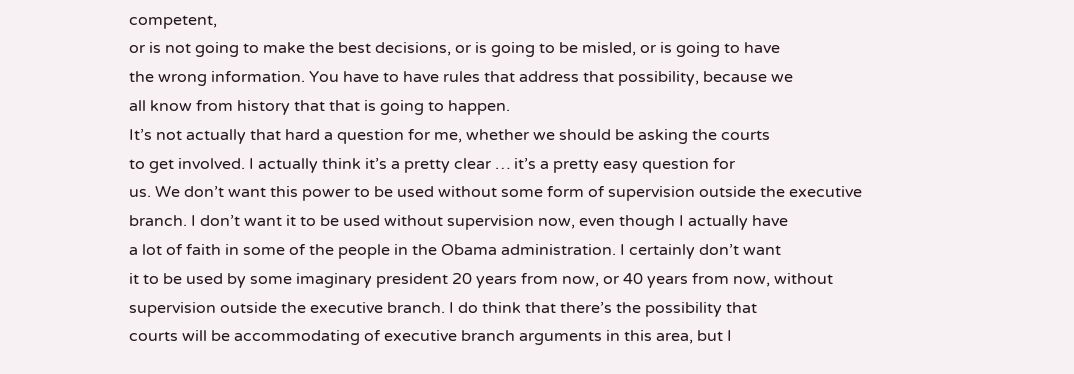competent,
or is not going to make the best decisions, or is going to be misled, or is going to have
the wrong information. You have to have rules that address that possibility, because we
all know from history that that is going to happen.
It’s not actually that hard a question for me, whether we should be asking the courts
to get involved. I actually think it’s a pretty clear … it’s a pretty easy question for
us. We don’t want this power to be used without some form of supervision outside the executive
branch. I don’t want it to be used without supervision now, even though I actually have
a lot of faith in some of the people in the Obama administration. I certainly don’t want
it to be used by some imaginary president 20 years from now, or 40 years from now, without
supervision outside the executive branch. I do think that there’s the possibility that
courts will be accommodating of executive branch arguments in this area, but I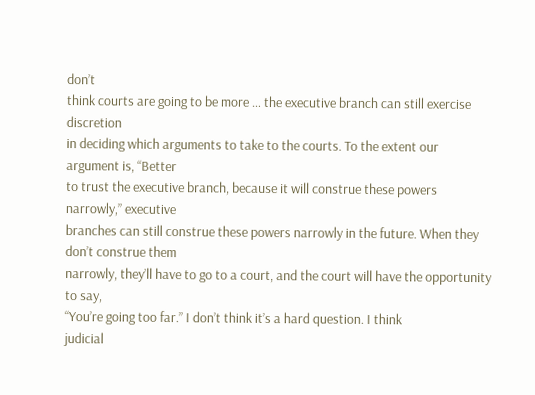don’t
think courts are going to be more … the executive branch can still exercise discretion
in deciding which arguments to take to the courts. To the extent our argument is, “Better
to trust the executive branch, because it will construe these powers narrowly,” executive
branches can still construe these powers narrowly in the future. When they don’t construe them
narrowly, they’ll have to go to a court, and the court will have the opportunity to say,
“You’re going too far.” I don’t think it’s a hard question. I think
judicial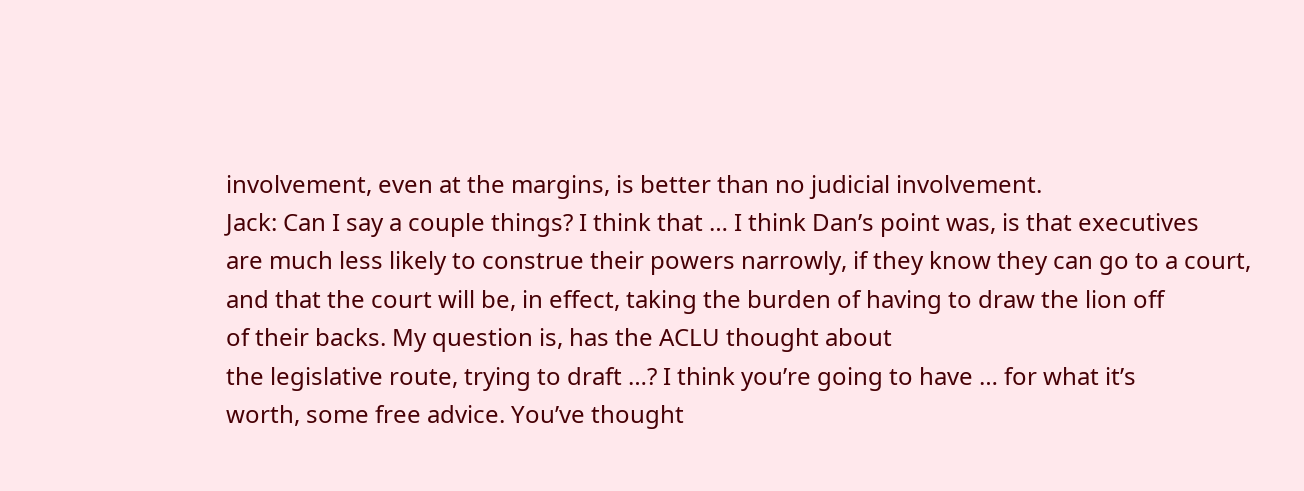involvement, even at the margins, is better than no judicial involvement.
Jack: Can I say a couple things? I think that … I think Dan’s point was, is that executives
are much less likely to construe their powers narrowly, if they know they can go to a court,
and that the court will be, in effect, taking the burden of having to draw the lion off
of their backs. My question is, has the ACLU thought about
the legislative route, trying to draft …? I think you’re going to have … for what it’s
worth, some free advice. You’ve thought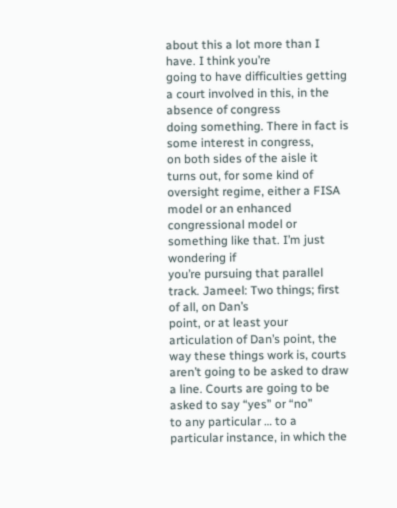about this a lot more than I have. I think you’re
going to have difficulties getting a court involved in this, in the absence of congress
doing something. There in fact is some interest in congress,
on both sides of the aisle it turns out, for some kind of oversight regime, either a FISA
model or an enhanced congressional model or something like that. I’m just wondering if
you’re pursuing that parallel track. Jameel: Two things; first of all, on Dan’s
point, or at least your articulation of Dan’s point, the way these things work is, courts
aren’t going to be asked to draw a line. Courts are going to be asked to say “yes” or “no”
to any particular … to a particular instance, in which the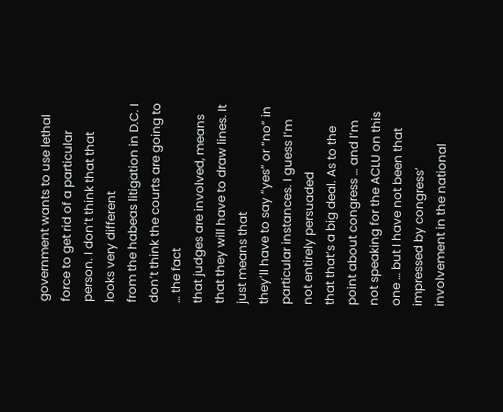government wants to use lethal
force to get rid of a particular person. I don’t think that that looks very different
from the habeas litigation in D.C. I don’t think the courts are going to … the fact
that judges are involved, means that they will have to draw lines. It just means that
they’ll have to say “yes” or “no” in particular instances. I guess I’m not entirely persuaded
that that’s a big deal. As to the point about congress … and I’m
not speaking for the ACLU on this one … but I have not been that impressed by congress’
involvement in the national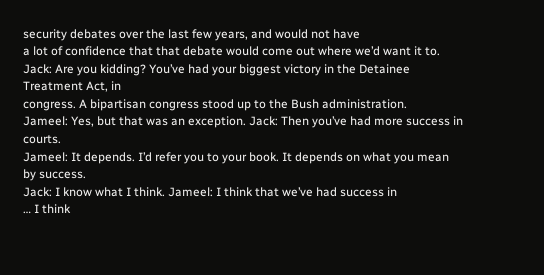security debates over the last few years, and would not have
a lot of confidence that that debate would come out where we’d want it to.
Jack: Are you kidding? You’ve had your biggest victory in the Detainee Treatment Act, in
congress. A bipartisan congress stood up to the Bush administration.
Jameel: Yes, but that was an exception. Jack: Then you’ve had more success in courts.
Jameel: It depends. I’d refer you to your book. It depends on what you mean by success.
Jack: I know what I think. Jameel: I think that we’ve had success in
… I think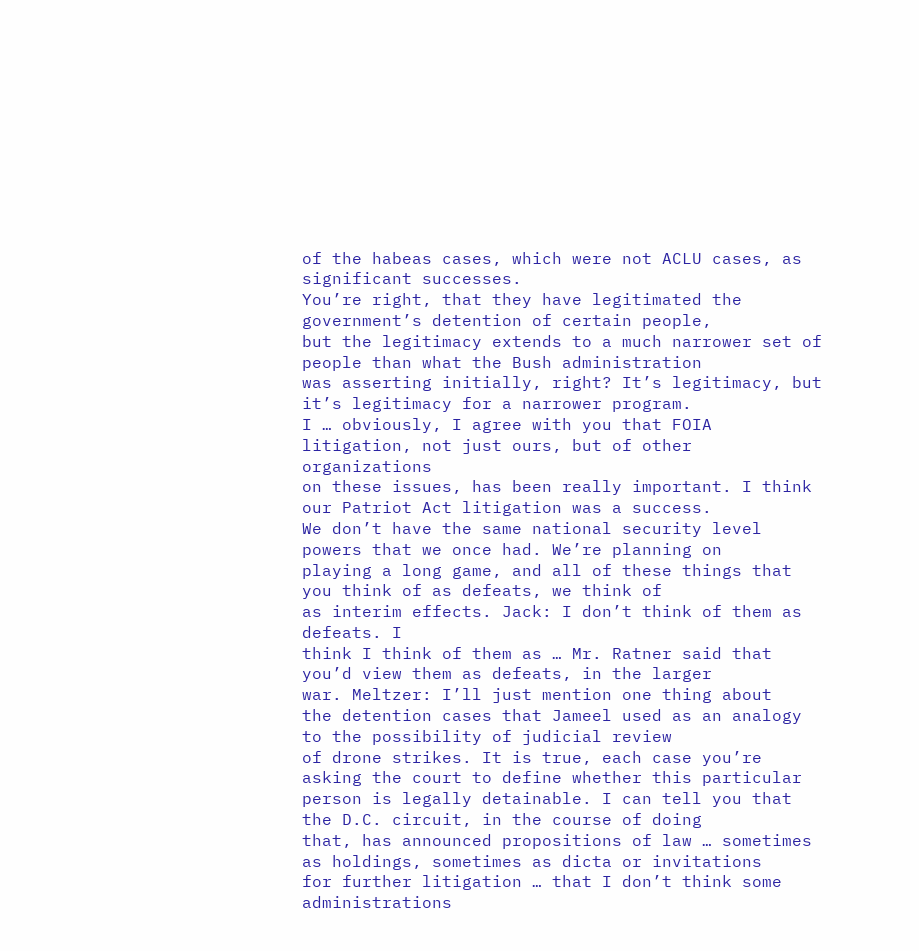of the habeas cases, which were not ACLU cases, as significant successes.
You’re right, that they have legitimated the government’s detention of certain people,
but the legitimacy extends to a much narrower set of people than what the Bush administration
was asserting initially, right? It’s legitimacy, but it’s legitimacy for a narrower program.
I … obviously, I agree with you that FOIA litigation, not just ours, but of other organizations
on these issues, has been really important. I think our Patriot Act litigation was a success.
We don’t have the same national security level powers that we once had. We’re planning on
playing a long game, and all of these things that you think of as defeats, we think of
as interim effects. Jack: I don’t think of them as defeats. I
think I think of them as … Mr. Ratner said that you’d view them as defeats, in the larger
war. Meltzer: I’ll just mention one thing about
the detention cases that Jameel used as an analogy to the possibility of judicial review
of drone strikes. It is true, each case you’re asking the court to define whether this particular
person is legally detainable. I can tell you that the D.C. circuit, in the course of doing
that, has announced propositions of law … sometimes as holdings, sometimes as dicta or invitations
for further litigation … that I don’t think some administrations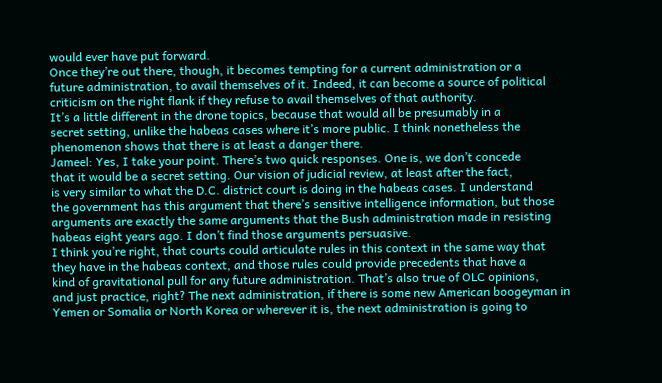would ever have put forward.
Once they’re out there, though, it becomes tempting for a current administration or a
future administration, to avail themselves of it. Indeed, it can become a source of political
criticism on the right flank if they refuse to avail themselves of that authority.
It’s a little different in the drone topics, because that would all be presumably in a
secret setting, unlike the habeas cases where it’s more public. I think nonetheless the
phenomenon shows that there is at least a danger there.
Jameel: Yes, I take your point. There’s two quick responses. One is, we don’t concede
that it would be a secret setting. Our vision of judicial review, at least after the fact,
is very similar to what the D.C. district court is doing in the habeas cases. I understand
the government has this argument that there’s sensitive intelligence information, but those
arguments are exactly the same arguments that the Bush administration made in resisting
habeas eight years ago. I don’t find those arguments persuasive.
I think you’re right, that courts could articulate rules in this context in the same way that
they have in the habeas context, and those rules could provide precedents that have a
kind of gravitational pull for any future administration. That’s also true of OLC opinions,
and just practice, right? The next administration, if there is some new American boogeyman in
Yemen or Somalia or North Korea or wherever it is, the next administration is going to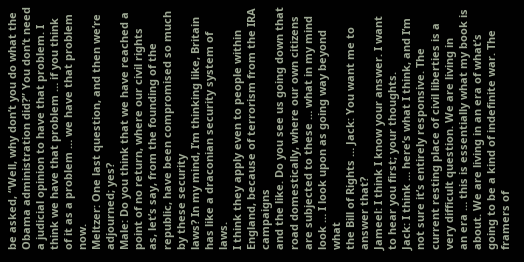be asked, “Well, why don’t you do what the Obama administration did?” You don’t need
a judicial opinion to have that problem. I think we have that problem … if you think
of it as a problem … we have that problem now.
Meltzer: One last question, and then we’re adjourned; yes?
Male: Do you think that we have reached a point of no return, where our civil rights
as, let’s say, from the founding of the republic, have been compromised so much by these security
laws? In my mind, I’m thinking like, Britain has like a draconian security system of laws.
I think they apply even to people within England, because of terrorism from the IRA campaigns
and the like. Do you see us going down that road domestically, where our own citizens
are subjected to these … what in my mind look … I look upon as going way beyond what
the Bill of Rights … Jack: You want me to answer that?
Jameel: I think I know your answer. I want to hear you first; your thoughts.
Jack: I think … here’s what I think, and I’m not sure it’s entirely responsive. The
current resting place of civil liberties is a very difficult question. We are living in
an era … this is essentially what my book is about. We are living in an era of what’s
going to be a kind of indefinite war. The framers of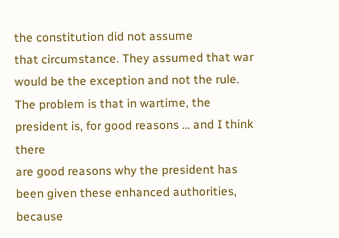the constitution did not assume
that circumstance. They assumed that war would be the exception and not the rule.
The problem is that in wartime, the president is, for good reasons … and I think there
are good reasons why the president has been given these enhanced authorities, because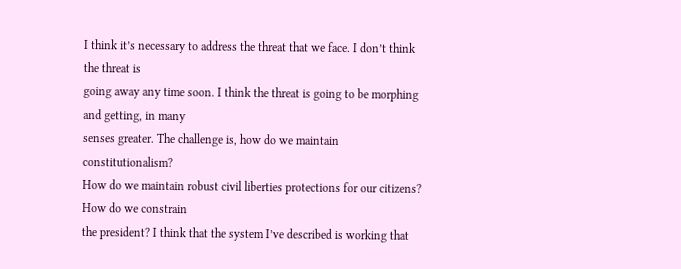I think it’s necessary to address the threat that we face. I don’t think the threat is
going away any time soon. I think the threat is going to be morphing and getting, in many
senses greater. The challenge is, how do we maintain constitutionalism?
How do we maintain robust civil liberties protections for our citizens? How do we constrain
the president? I think that the system I’ve described is working that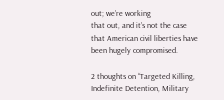out; we’re working
that out, and it’s not the case that American civil liberties have been hugely compromised.

2 thoughts on “Targeted Killing, Indefinite Detention, Military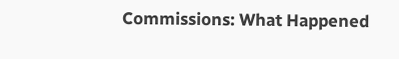Commissions: What Happened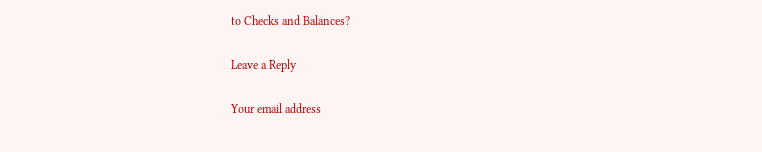to Checks and Balances?

Leave a Reply

Your email address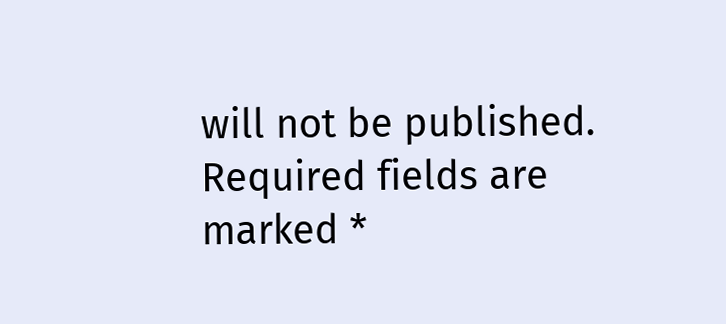will not be published. Required fields are marked *